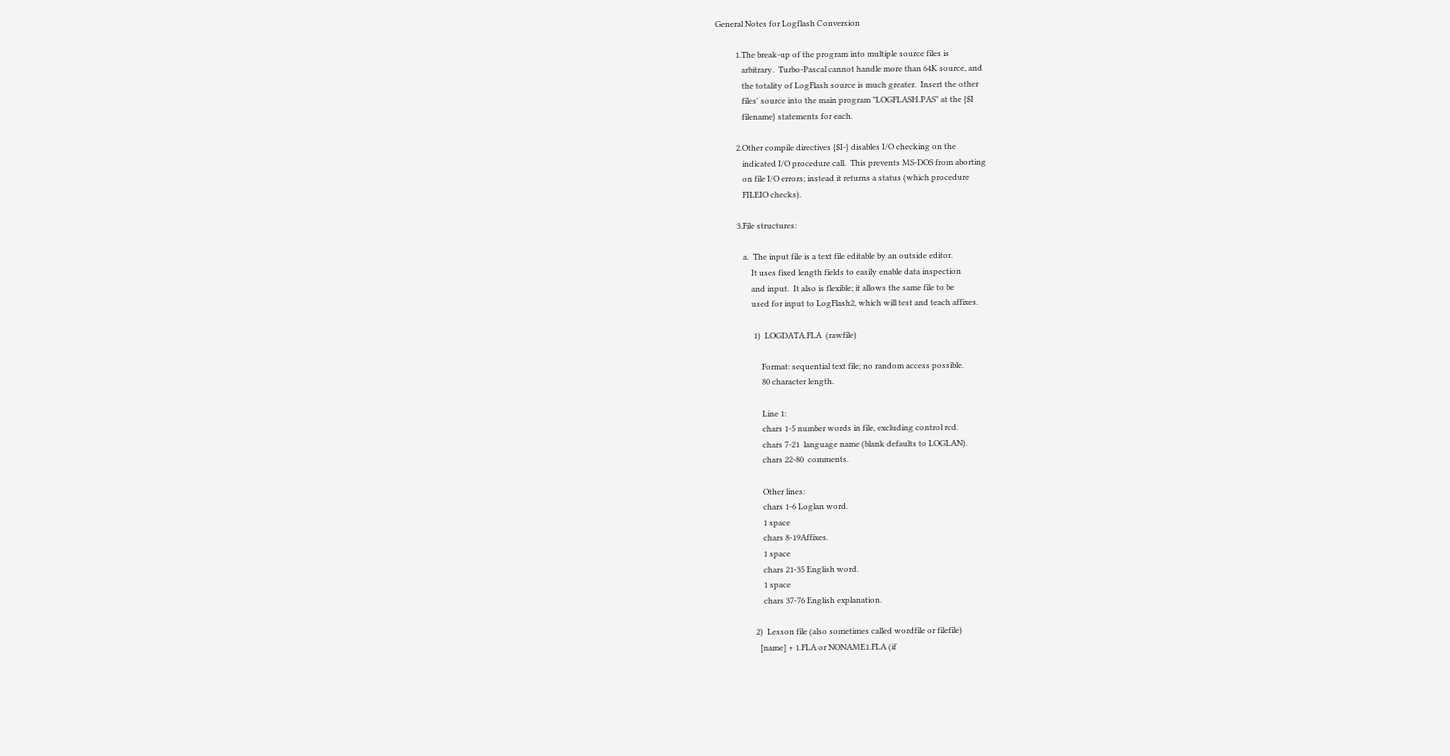General Notes for Logflash Conversion

          1.The break-up of the program into multiple source files is
             arbitrary.  Turbo-Pascal cannot handle more than 64K source, and
             the totality of LogFlash source is much greater.  Insert the other
             files' source into the main program "LOGFLASH.PAS" at the {$I
             filename} statements for each.

          2.Other compile directives {$I-} disables I/O checking on the
             indicated I/O procedure call.  This prevents MS-DOS from aborting
             on file I/O errors; instead it returns a status (which procedure
             FILEIO checks).

          3.File structures:

             a.  The input file is a text file editable by an outside editor.
                 It uses fixed length fields to easily enable data inspection
                 and input.  It also is flexible; it allows the same file to be
                 used for input to LogFlash2, which will test and teach affixes.

                  1)  LOGDATA.FLA  (rawfile)

                      Format: sequential text file; no random access possible.
                      80 character length.

                      Line 1:
                      chars 1-5 number words in file, excluding control rcd.
                      chars 7-21  language name (blank defaults to LOGLAN).
                      chars 22-80  comments.

                      Other lines:
                      chars 1-6 Loglan word.
                      1 space
                      chars 8-19Affixes.
                      1 space
                      chars 21-35 English word.
                      1 space
                      chars 37-76 English explanation.

                  2)  Lesson file (also sometimes called wordfile or filefile)
                    [name] + 1.FLA or NONAME1.FLA (if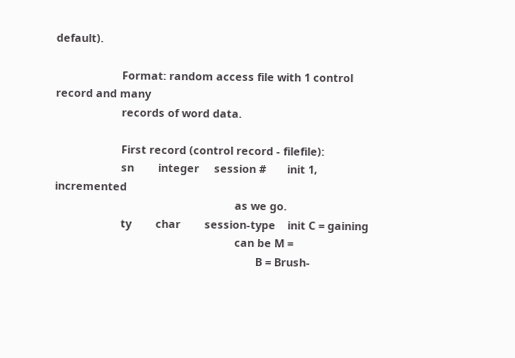default).

                      Format: random access file with 1 control record and many
                      records of word data.

                      First record (control record - filefile):
                      sn        integer     session #       init 1, incremented
                                                            as we go.
                      ty        char        session-type    init C = gaining
                                                            can be M =
                                                                   B = Brush-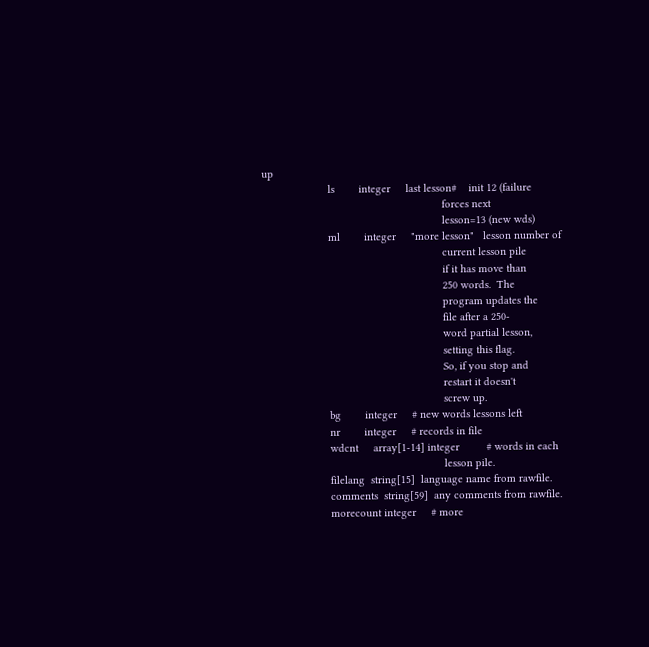up
                      ls        integer     last lesson#    init 12 (failure
                                                            forces next
                                                            lesson=13 (new wds)
                      ml        integer     "more lesson"   lesson number of
                                                            current lesson pile
                                                            if it has move than
                                                            250 words.  The
                                                            program updates the
                                                            file after a 250-
                                                            word partial lesson,
                                                            setting this flag.
                                                            So, if you stop and
                                                            restart it doesn't
                                                            screw up.
                      bg        integer     # new words lessons left
                      nr        integer     # records in file
                      wdcnt     array[1-14] integer         # words in each
                                                            lesson pile.
                      filelang  string[15]  language name from rawfile.
                      comments  string[59]  any comments from rawfile.
                      morecount integer     # more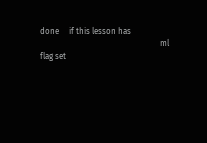done     if this lesson has
                                                            ml flag set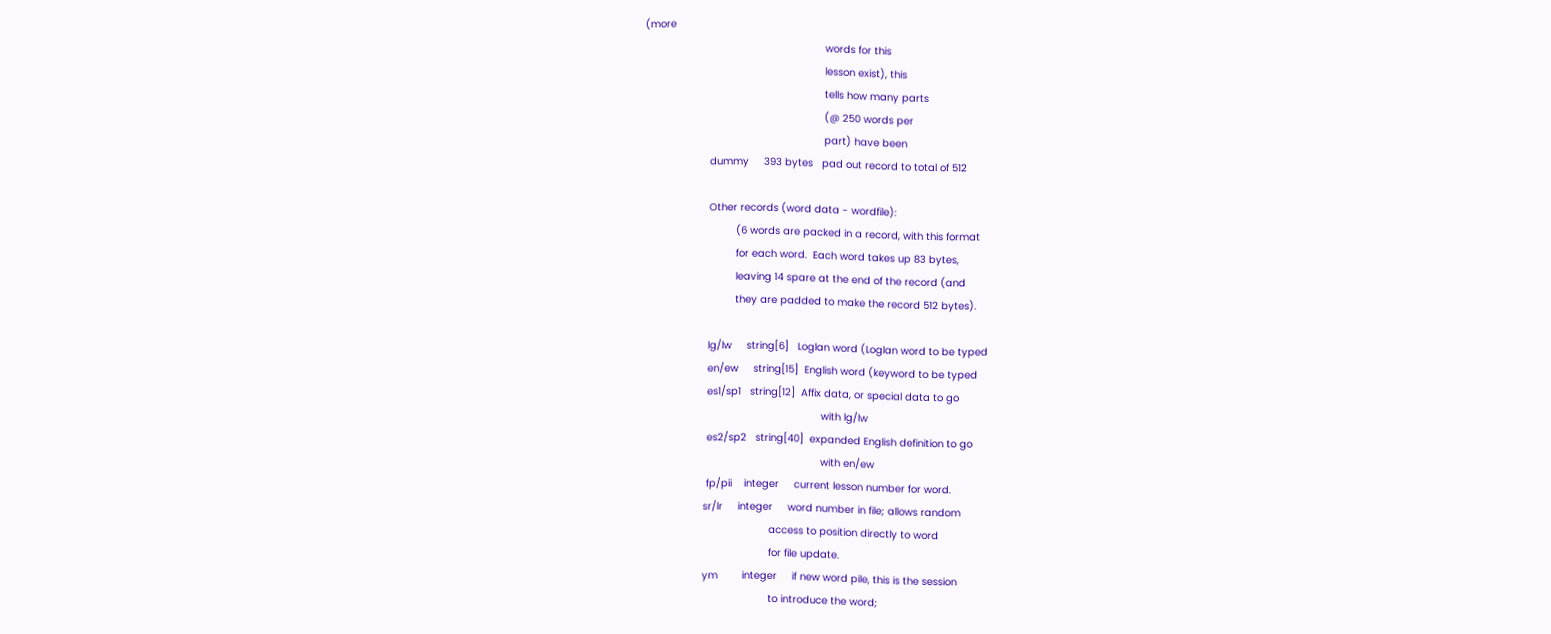(more
                                                            words for this
                                                            lesson exist), this
                                                            tells how many parts
                                                            (@ 250 words per
                                                            part) have been
                      dummy     393 bytes   pad out record to total of 512

                      Other records (word data - wordfile):
                               (6 words are packed in a record, with this format
                               for each word.  Each word takes up 83 bytes,
                               leaving 14 spare at the end of the record (and
                               they are padded to make the record 512 bytes).

                      lg/lw     string[6]   Loglan word (Loglan word to be typed
                      en/ew     string[15]  English word (keyword to be typed
                      es1/sp1   string[12]  Affix data, or special data to go
                                                            with lg/lw
                      es2/sp2   string[40]  expanded English definition to go
                                                            with en/ew
                      fp/pii    integer     current lesson number for word.
                     sr/lr     integer     word number in file; allows random
                                           access to position directly to word
                                           for file update.
                     ym        integer     if new word pile, this is the session
                                           to introduce the word;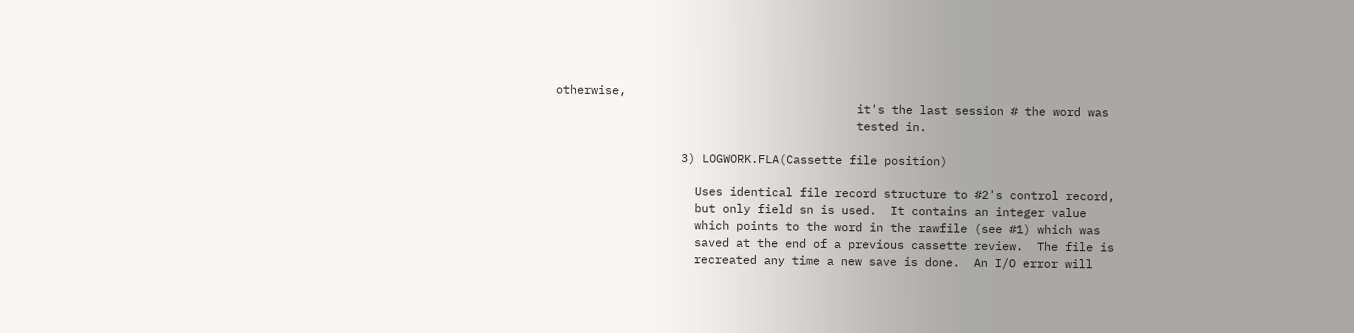otherwise,
                                           it's the last session # the word was
                                           tested in.

                  3) LOGWORK.FLA(Cassette file position)

                    Uses identical file record structure to #2's control record,
                    but only field sn is used.  It contains an integer value
                    which points to the word in the rawfile (see #1) which was
                    saved at the end of a previous cassette review.  The file is
                    recreated any time a new save is done.  An I/O error will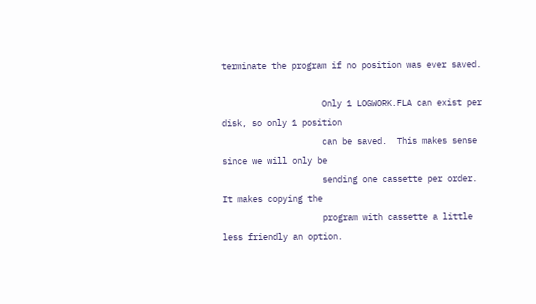terminate the program if no position was ever saved.

                    Only 1 LOGWORK.FLA can exist per disk, so only 1 position
                    can be saved.  This makes sense since we will only be
                    sending one cassette per order.  It makes copying the
                    program with cassette a little less friendly an option.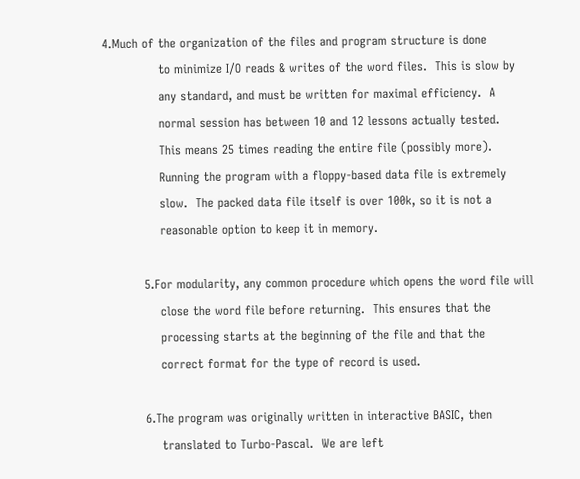4.Much of the organization of the files and program structure is done
              to minimize I/O reads & writes of the word files.  This is slow by
              any standard, and must be written for maximal efficiency.  A
              normal session has between 10 and 12 lessons actually tested.
              This means 25 times reading the entire file (possibly more).
              Running the program with a floppy-based data file is extremely
              slow.  The packed data file itself is over 100k, so it is not a
              reasonable option to keep it in memory.

          5.For modularity, any common procedure which opens the word file will
              close the word file before returning.  This ensures that the
              processing starts at the beginning of the file and that the
              correct format for the type of record is used.

          6.The program was originally written in interactive BASIC, then
              translated to Turbo-Pascal.  We are left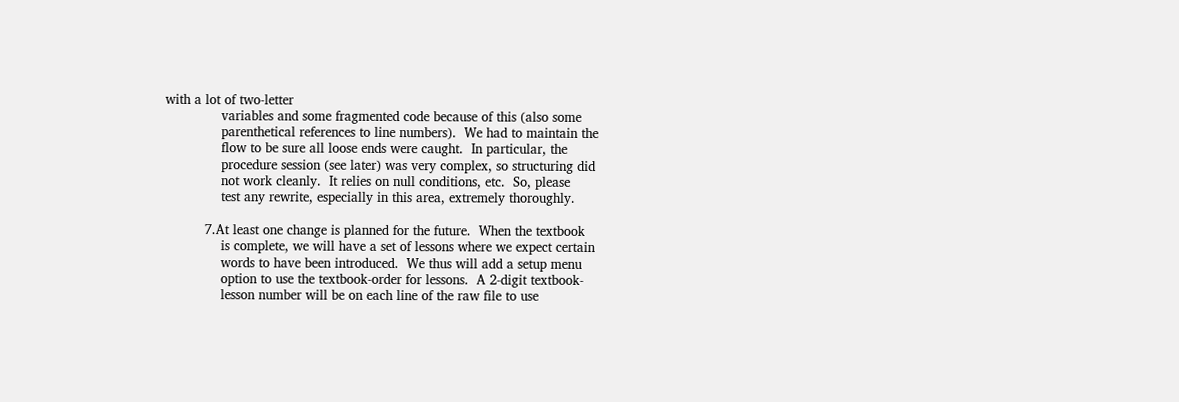with a lot of two-letter
              variables and some fragmented code because of this (also some
              parenthetical references to line numbers).  We had to maintain the
              flow to be sure all loose ends were caught.  In particular, the
              procedure session (see later) was very complex, so structuring did
              not work cleanly.  It relies on null conditions, etc.  So, please
              test any rewrite, especially in this area, extremely thoroughly.

          7.At least one change is planned for the future.  When the textbook
              is complete, we will have a set of lessons where we expect certain
              words to have been introduced.  We thus will add a setup menu
              option to use the textbook-order for lessons.  A 2-digit textbook-
              lesson number will be on each line of the raw file to use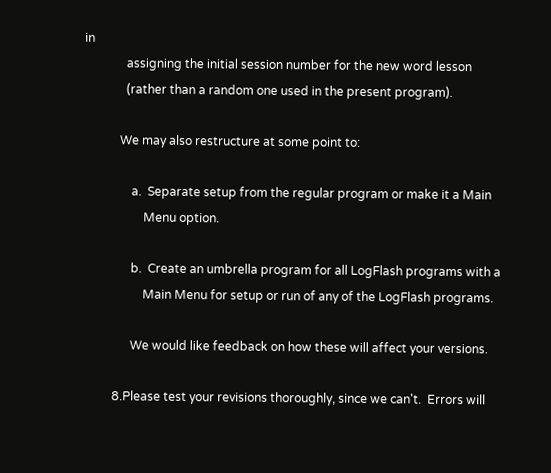in
              assigning the initial session number for the new word lesson
              (rather than a random one used in the present program).

            We may also restructure at some point to:

                a.  Separate setup from the regular program or make it a Main
                    Menu option.

                b.  Create an umbrella program for all LogFlash programs with a
                    Main Menu for setup or run of any of the LogFlash programs.

                We would like feedback on how these will affect your versions.

          8.Please test your revisions thoroughly, since we can't.  Errors will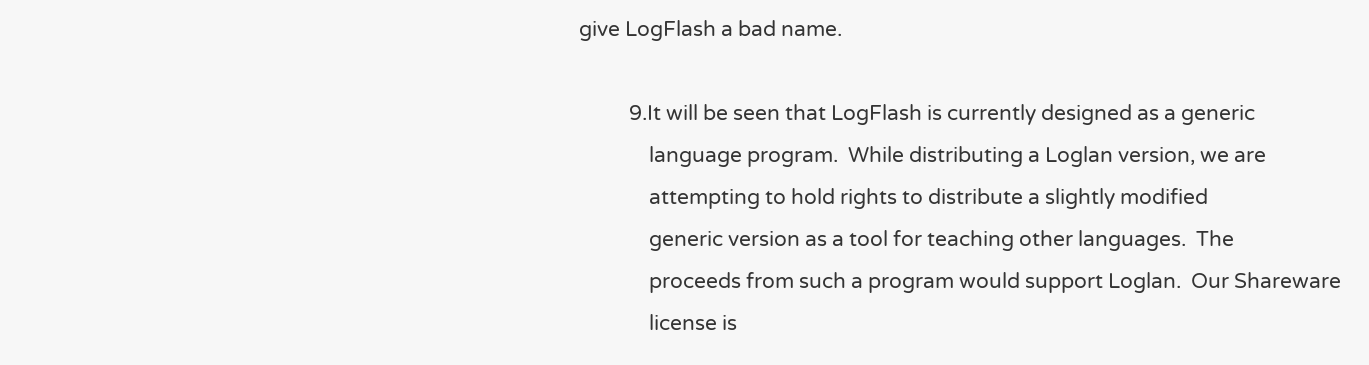give LogFlash a bad name.

          9.It will be seen that LogFlash is currently designed as a generic
              language program.  While distributing a Loglan version, we are
              attempting to hold rights to distribute a slightly modified
              generic version as a tool for teaching other languages.  The
              proceeds from such a program would support Loglan.  Our Shareware
              license is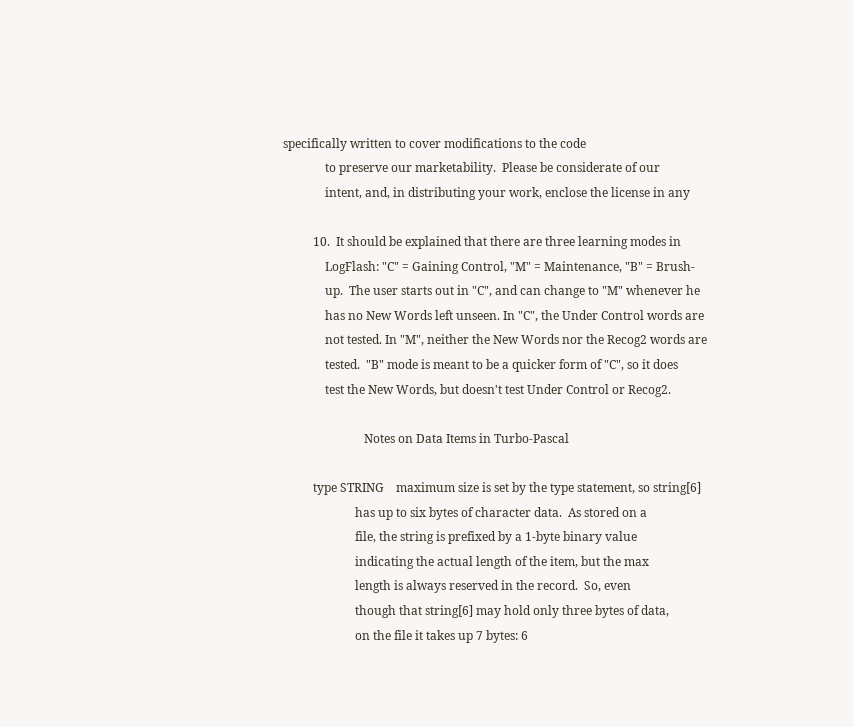specifically written to cover modifications to the code
              to preserve our marketability.  Please be considerate of our
              intent, and, in distributing your work, enclose the license in any

          10.  It should be explained that there are three learning modes in
              LogFlash: "C" = Gaining Control, "M" = Maintenance, "B" = Brush-
              up.  The user starts out in "C", and can change to "M" whenever he
              has no New Words left unseen. In "C", the Under Control words are
              not tested. In "M", neither the New Words nor the Recog2 words are
              tested.  "B" mode is meant to be a quicker form of "C", so it does
              test the New Words, but doesn't test Under Control or Recog2.

                           Notes on Data Items in Turbo-Pascal

          type STRING    maximum size is set by the type statement, so string[6]
                        has up to six bytes of character data.  As stored on a
                        file, the string is prefixed by a 1-byte binary value
                        indicating the actual length of the item, but the max
                        length is always reserved in the record.  So, even
                        though that string[6] may hold only three bytes of data,
                        on the file it takes up 7 bytes: 6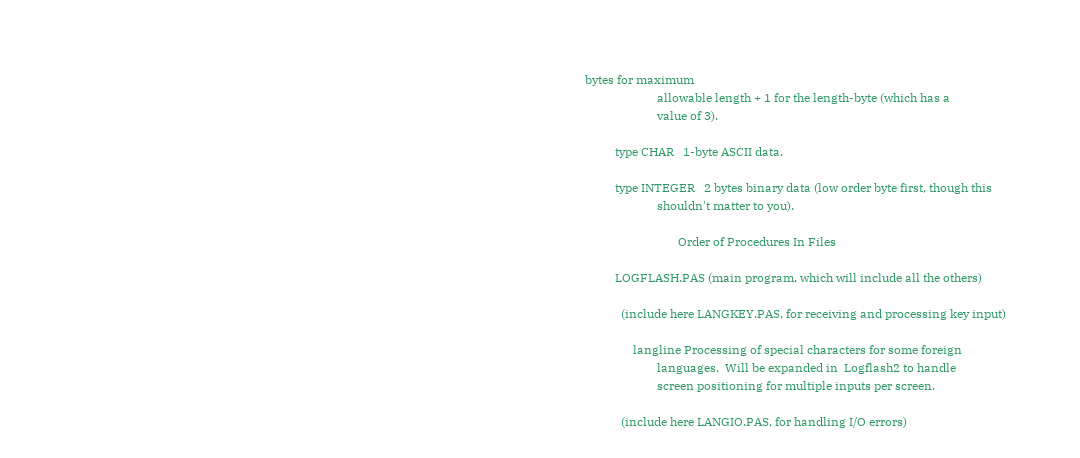bytes for maximum
                        allowable length + 1 for the length-byte (which has a
                        value of 3).

          type CHAR   1-byte ASCII data.

          type INTEGER   2 bytes binary data (low order byte first, though this
                        shouldn't matter to you).

                               Order of Procedures In Files

          LOGFLASH.PAS (main program, which will include all the others)

            (include here LANGKEY.PAS, for receiving and processing key input)

                langline Processing of special characters for some foreign
                        languages.  Will be expanded in  Logflash2 to handle
                        screen positioning for multiple inputs per screen.

            (include here LANGIO.PAS, for handling I/O errors)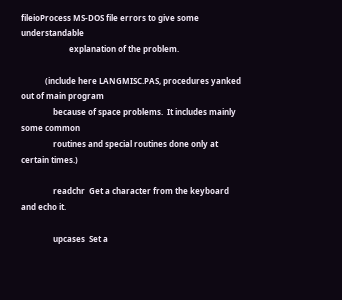fileioProcess MS-DOS file errors to give some understandable
                        explanation of the problem.

            (include here LANGMISC.PAS, procedures yanked out of main program
                because of space problems.  It includes mainly some common
                routines and special routines done only at certain times.)

                readchr  Get a character from the keyboard and echo it.

                upcases  Set a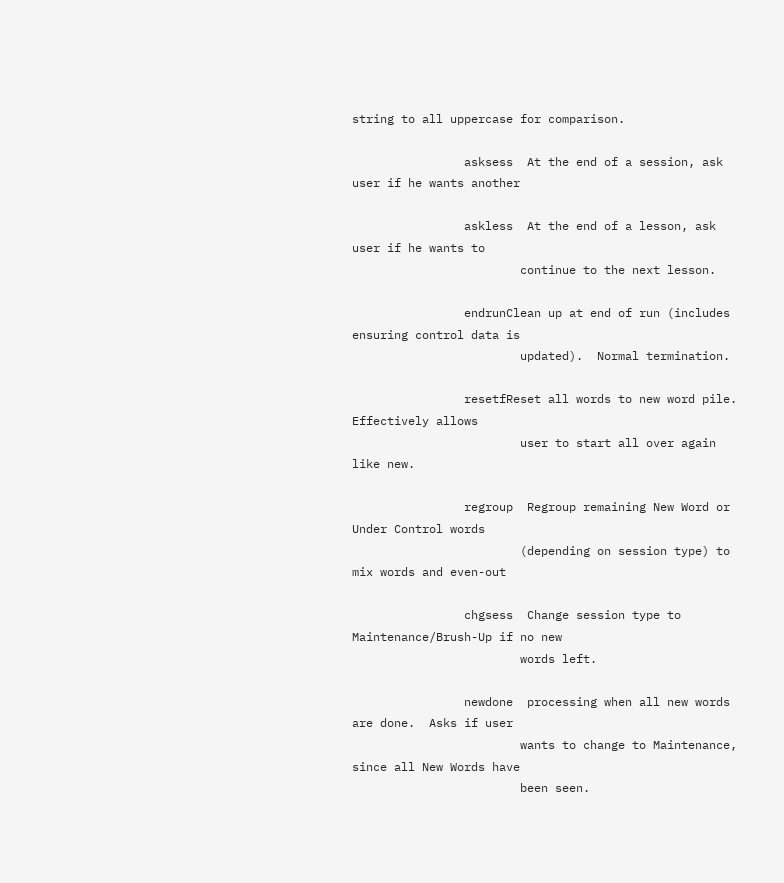string to all uppercase for comparison.

                asksess  At the end of a session, ask user if he wants another

                askless  At the end of a lesson, ask user if he wants to
                        continue to the next lesson.

                endrunClean up at end of run (includes ensuring control data is
                        updated).  Normal termination.

                resetfReset all words to new word pile.  Effectively allows
                        user to start all over again like new.

                regroup  Regroup remaining New Word or Under Control words
                        (depending on session type) to mix words and even-out

                chgsess  Change session type to Maintenance/Brush-Up if no new
                        words left.

                newdone  processing when all new words are done.  Asks if user
                        wants to change to Maintenance, since all New Words have
                        been seen.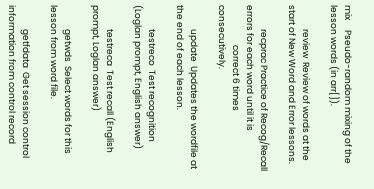mix     Pseudo-random mixing of the lesson words (in arr[]).

            review  Review of words at the start of New Word and Error lessons.

            recprac Practice of Recog/Recall errors for each word until it is
                    correct 6 times consecutively.

            update  Updates the wordfile at the end of each lesson.

            testreco  Test recognition (Loglan prompt, English answer)

            testreca  Test recall (English prompt, Loglan answer)

            getwds  Select words for this lesson from word file.

            getfdata  Get session control information from control record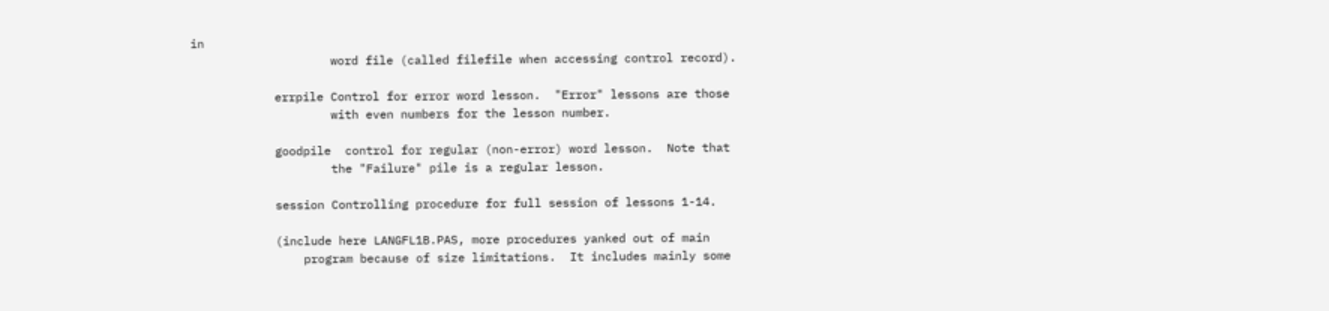in
                    word file (called filefile when accessing control record).

            errpile Control for error word lesson.  "Error" lessons are those
                    with even numbers for the lesson number.

            goodpile  control for regular (non-error) word lesson.  Note that
                    the "Failure" pile is a regular lesson.

            session Controlling procedure for full session of lessons 1-14.

            (include here LANGFL1B.PAS, more procedures yanked out of main
                program because of size limitations.  It includes mainly some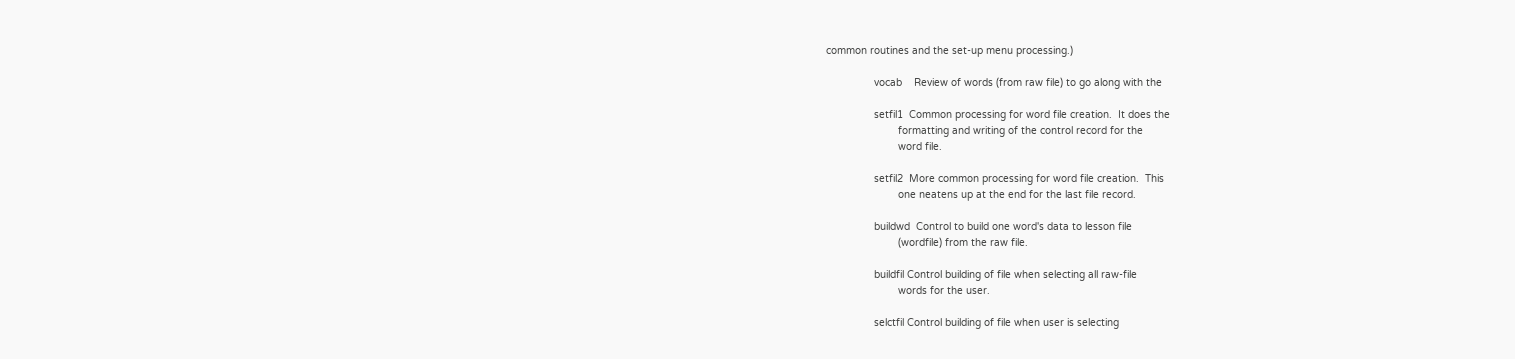common routines and the set-up menu processing.)

                vocab    Review of words (from raw file) to go along with the

                setfil1  Common processing for word file creation.  It does the
                        formatting and writing of the control record for the
                        word file.

                setfil2  More common processing for word file creation.  This
                        one neatens up at the end for the last file record.

                buildwd  Control to build one word's data to lesson file
                        (wordfile) from the raw file.

                buildfil Control building of file when selecting all raw-file
                        words for the user.

                selctfil Control building of file when user is selecting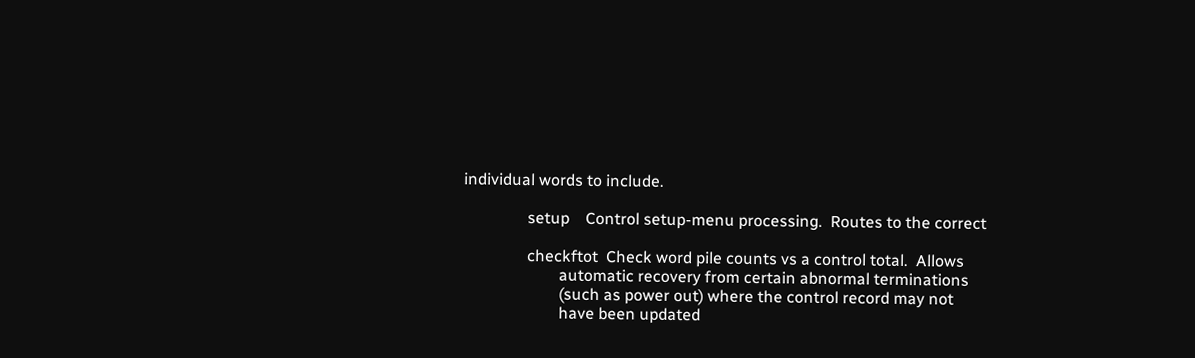individual words to include.

                setup    Control setup-menu processing.  Routes to the correct

                checkftot  Check word pile counts vs a control total.  Allows
                        automatic recovery from certain abnormal terminations
                        (such as power out) where the control record may not
                        have been updated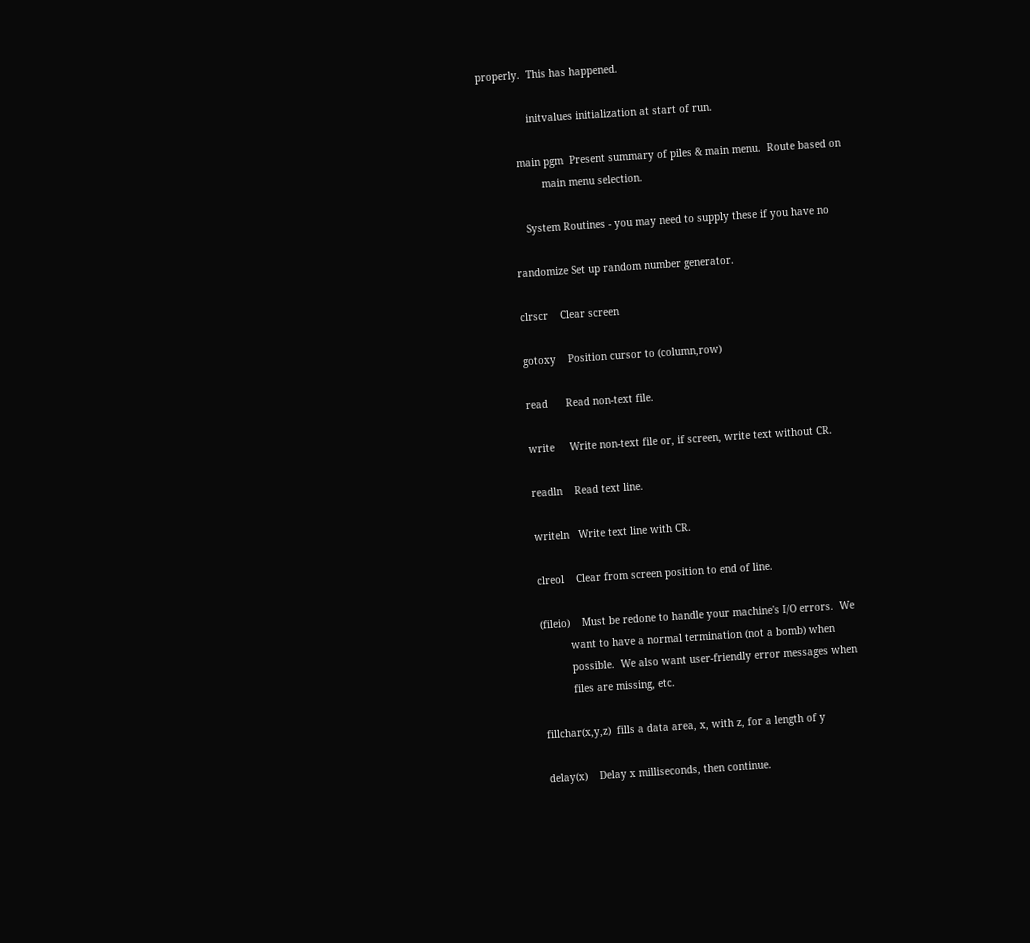properly.  This has happened.

                initvalues initialization at start of run.

            main pgm  Present summary of piles & main menu.  Route based on
                    main menu selection.

              System Routines - you may need to supply these if you have no

          randomize Set up random number generator.

          clrscr    Clear screen

          gotoxy    Position cursor to (column,row)

          read      Read non-text file.

          write     Write non-text file or, if screen, write text without CR.

          readln    Read text line.

          writeln   Write text line with CR.

          clreol    Clear from screen position to end of line.

          (fileio)    Must be redone to handle your machine's I/O errors.  We
                    want to have a normal termination (not a bomb) when
                    possible.  We also want user-friendly error messages when
                    files are missing, etc.

          fillchar(x,y,z)  fills a data area, x, with z, for a length of y

          delay(x)    Delay x milliseconds, then continue.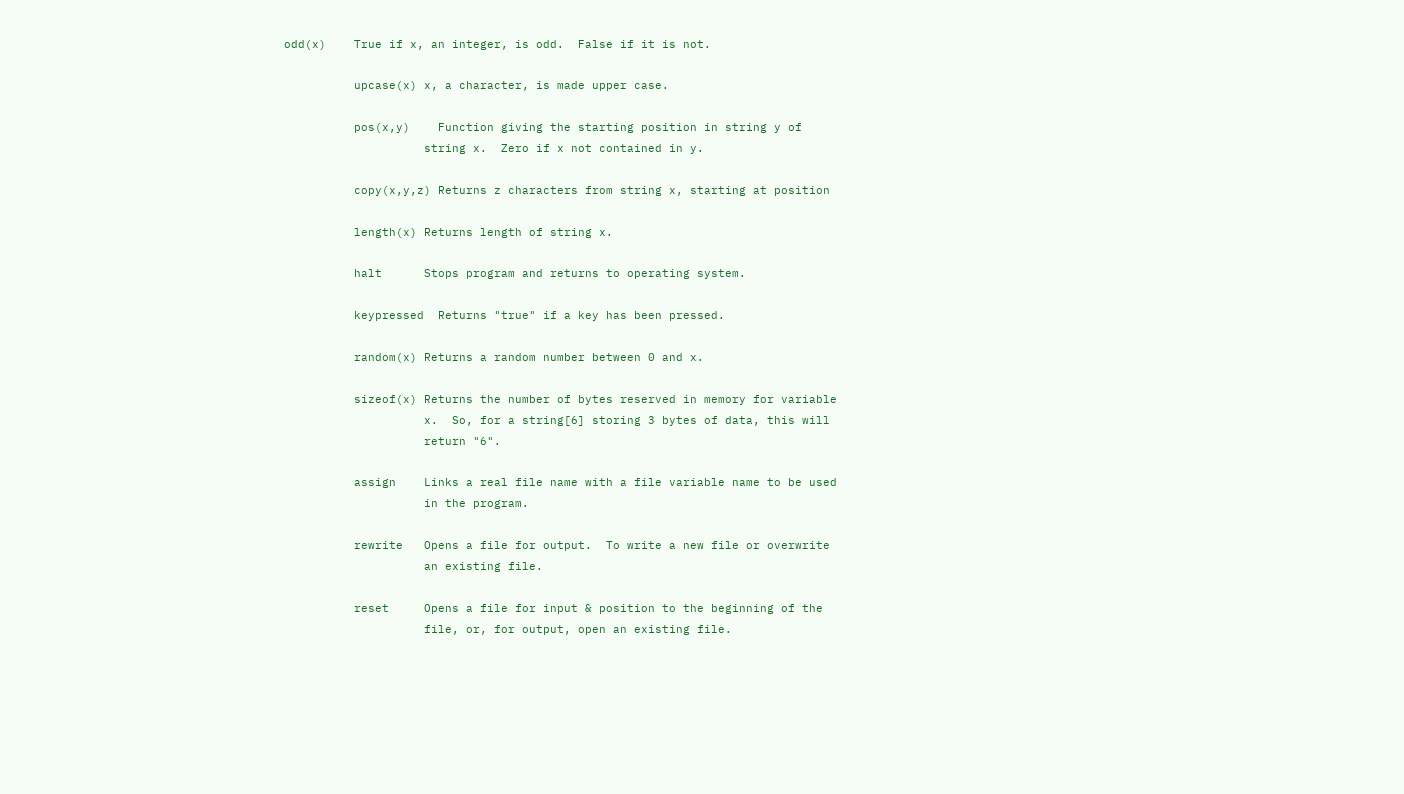odd(x)    True if x, an integer, is odd.  False if it is not.

          upcase(x) x, a character, is made upper case.

          pos(x,y)    Function giving the starting position in string y of
                    string x.  Zero if x not contained in y.

          copy(x,y,z) Returns z characters from string x, starting at position

          length(x) Returns length of string x.

          halt      Stops program and returns to operating system.

          keypressed  Returns "true" if a key has been pressed.

          random(x) Returns a random number between 0 and x.

          sizeof(x) Returns the number of bytes reserved in memory for variable
                    x.  So, for a string[6] storing 3 bytes of data, this will
                    return "6".

          assign    Links a real file name with a file variable name to be used
                    in the program.

          rewrite   Opens a file for output.  To write a new file or overwrite
                    an existing file.

          reset     Opens a file for input & position to the beginning of the
                    file, or, for output, open an existing file.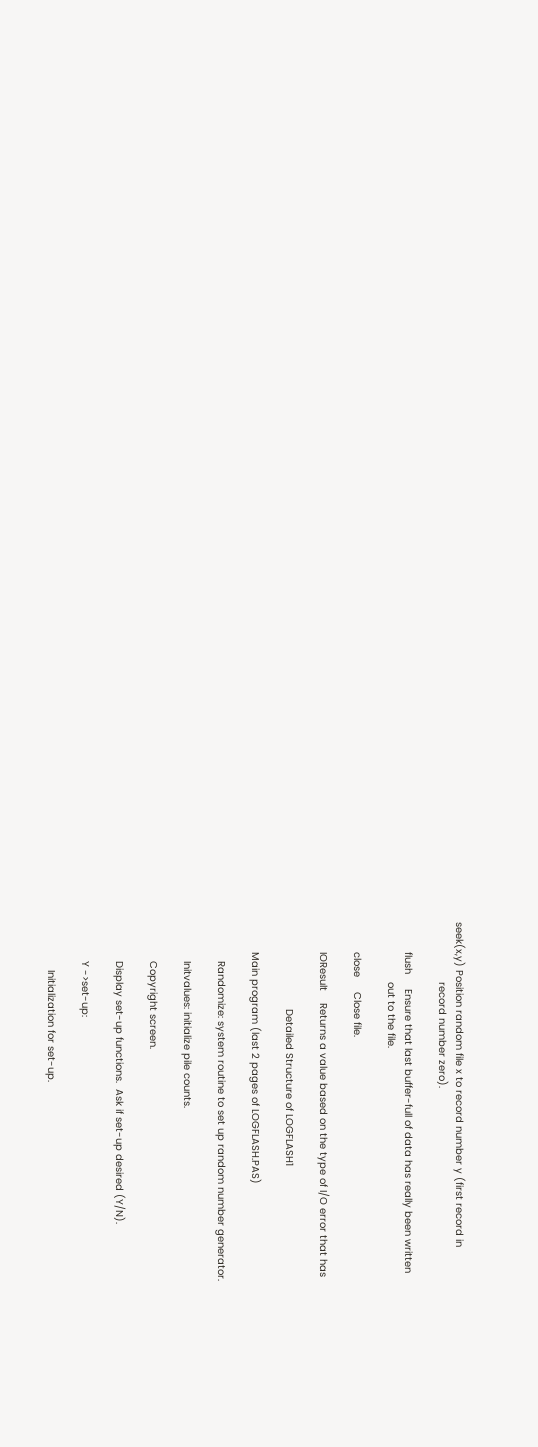seek(x,y) Position random file x to record number y (first record in
                    record number zero).

          flush     Ensure that last buffer-full of data has really been written
                    out to the file.

          close     Close file.

          IOResult    Returns a value based on the type of I/O error that has

                             Detailed Structure of LOGFLASH1

          Main program (last 2 pages of LOGFLASH.PAS)

             Randomize: system routine to set up random number generator.

             Initvalues: initialize pile counts.

             Copyright screen.

             Display set-up functions.  Ask if set-up desired (Y/N).

             Y ->set-up:

                Initialization for set-up.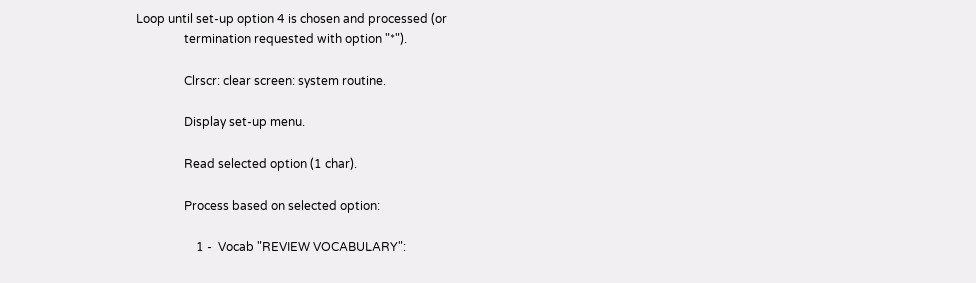Loop until set-up option 4 is chosen and processed (or
                termination requested with option "*").

                Clrscr: clear screen: system routine.

                Display set-up menu.

                Read selected option (1 char).

                Process based on selected option:

                    1 -  Vocab "REVIEW VOCABULARY":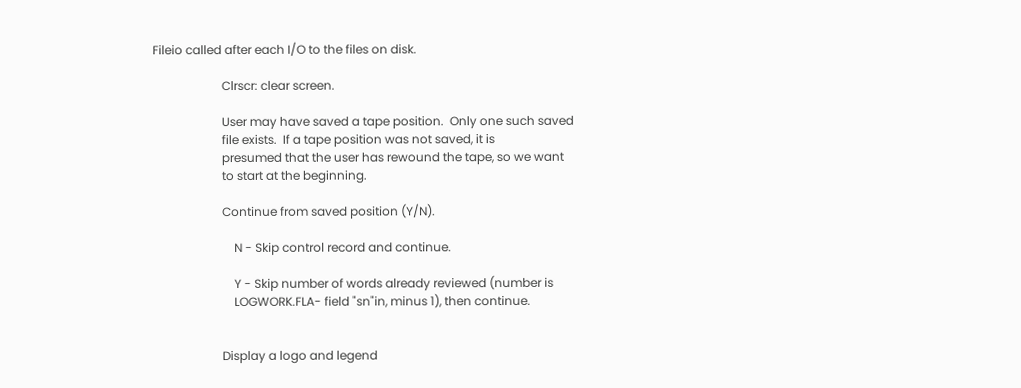Fileio called after each I/O to the files on disk.

                       Clrscr: clear screen.

                       User may have saved a tape position.  Only one such saved
                       file exists.  If a tape position was not saved, it is
                       presumed that the user has rewound the tape, so we want
                       to start at the beginning.

                       Continue from saved position (Y/N).

                           N - Skip control record and continue.

                           Y - Skip number of words already reviewed (number is
                           LOGWORK.FLA- field "sn"in, minus 1), then continue.


                       Display a logo and legend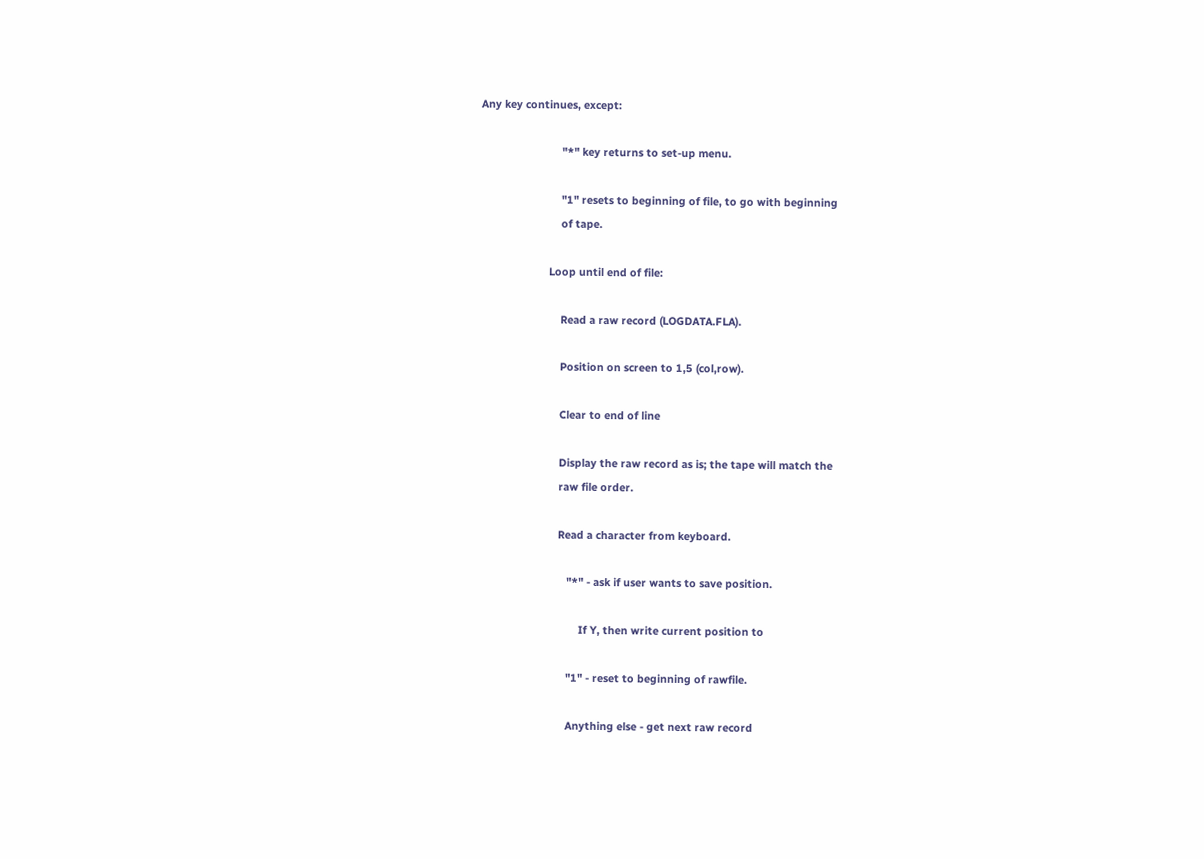Any key continues, except:

                           "*" key returns to set-up menu.

                           "1" resets to beginning of file, to go with beginning
                           of tape.

                       Loop until end of file:

                           Read a raw record (LOGDATA.FLA).

                           Position on screen to 1,5 (col,row).

                           Clear to end of line

                           Display the raw record as is; the tape will match the
                           raw file order.

                           Read a character from keyboard.

                              "*" - ask if user wants to save position.

                                  If Y, then write current position to

                              "1" - reset to beginning of rawfile.

                              Anything else - get next raw record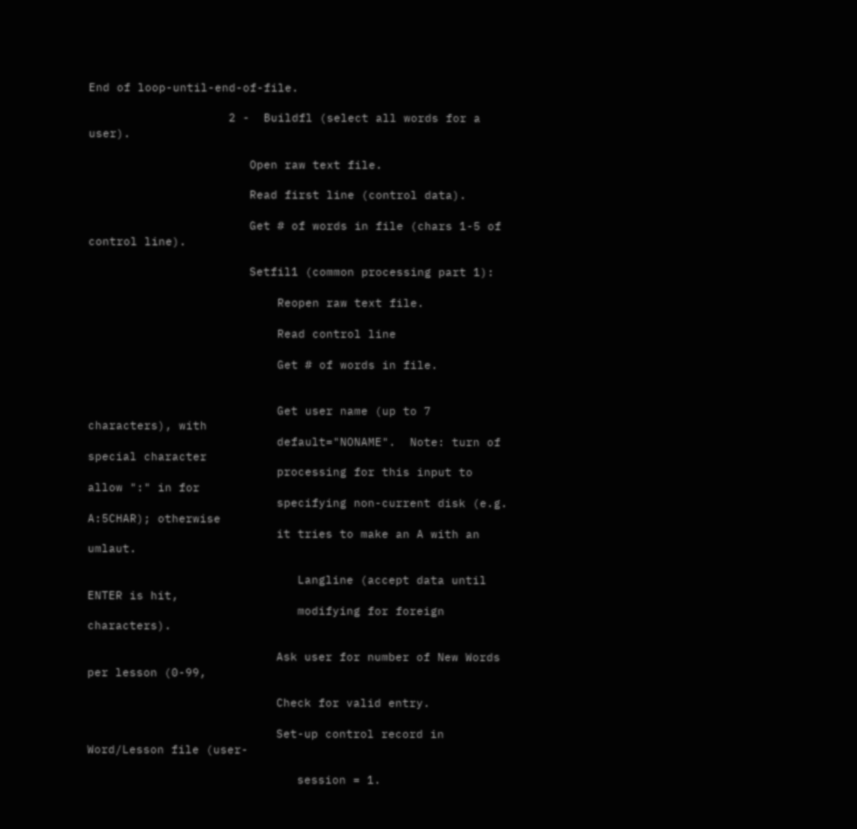End of loop-until-end-of-file.

                    2 -  Buildfl (select all words for a user).

                       Open raw text file.

                       Read first line (control data).

                       Get # of words in file (chars 1-5 of control line).

                       Setfil1 (common processing part 1):

                           Reopen raw text file.

                           Read control line

                           Get # of words in file.


                           Get user name (up to 7 characters), with
                           default="NONAME".  Note: turn of special character
                           processing for this input to allow ":" in for
                           specifying non-current disk (e.g. A:5CHAR); otherwise
                           it tries to make an A with an umlaut.

                              Langline (accept data until ENTER is hit,
                              modifying for foreign characters).

                           Ask user for number of New Words per lesson (0-99,

                           Check for valid entry.

                           Set-up control record in Word/Lesson file (user-

                              session = 1.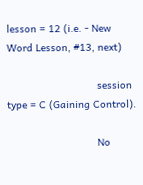lesson = 12 (i.e. - New Word Lesson, #13, next)

                              session type = C (Gaining Control).

                              No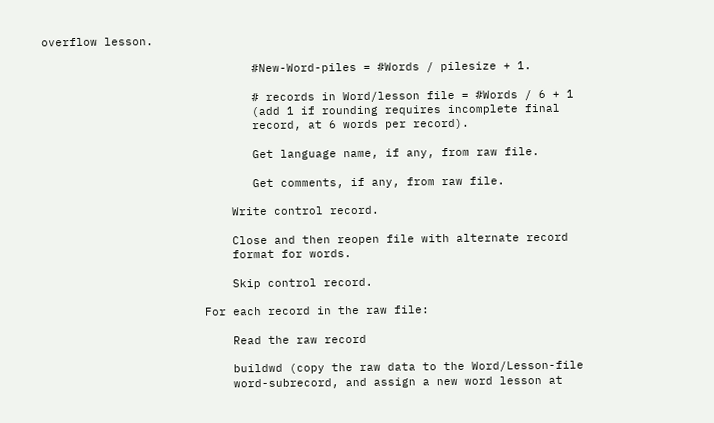overflow lesson.

                              #New-Word-piles = #Words / pilesize + 1.

                              # records in Word/lesson file = #Words / 6 + 1
                              (add 1 if rounding requires incomplete final
                              record, at 6 words per record).

                              Get language name, if any, from raw file.

                              Get comments, if any, from raw file.

                           Write control record.

                           Close and then reopen file with alternate record
                           format for words.

                           Skip control record.

                       For each record in the raw file:

                           Read the raw record

                           buildwd (copy the raw data to the Word/Lesson-file
                           word-subrecord, and assign a new word lesson at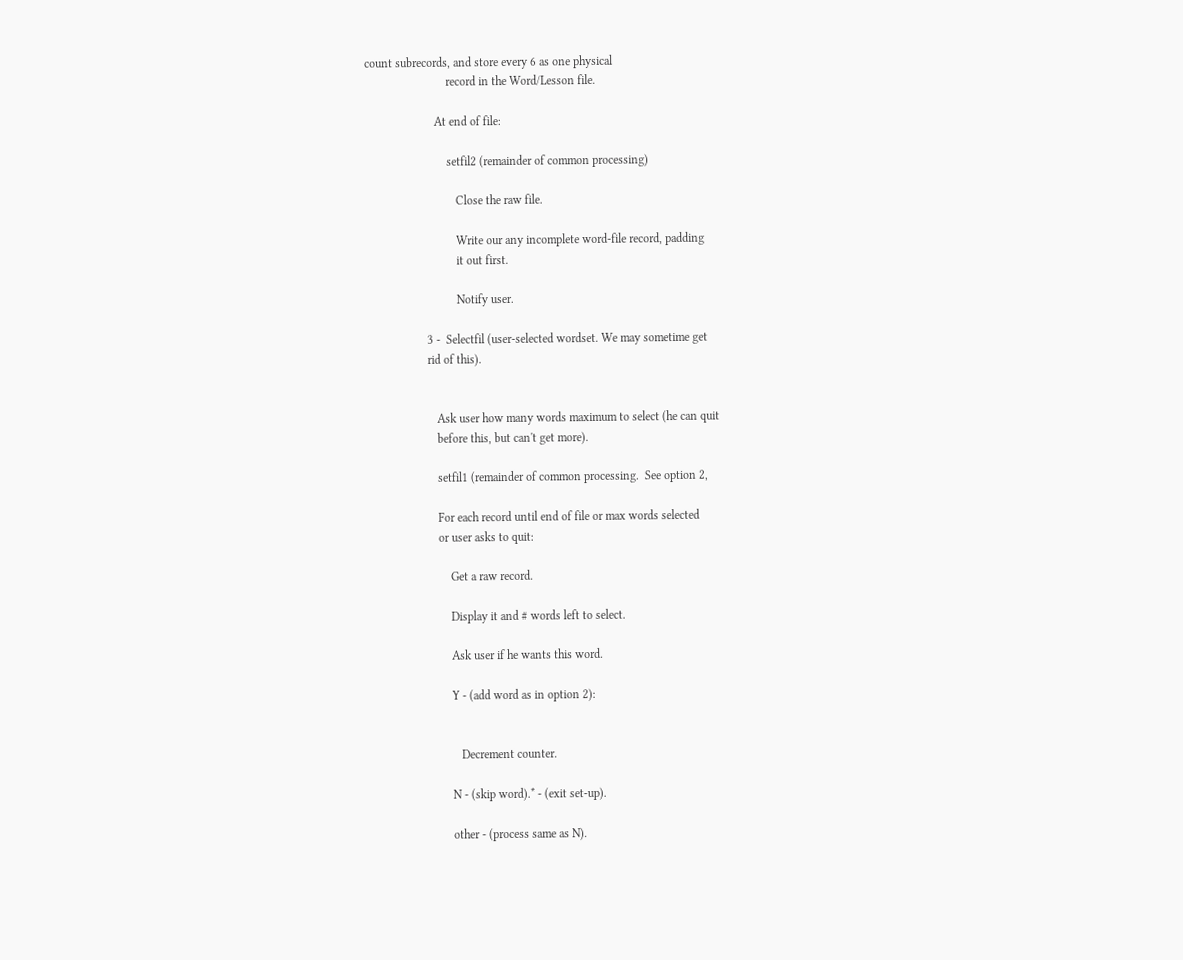count subrecords, and store every 6 as one physical
                           record in the Word/Lesson file.

                       At end of file:

                           setfil2 (remainder of common processing)

                              Close the raw file.

                              Write our any incomplete word-file record, padding
                              it out first.

                              Notify user.

                    3 -  Selectfil (user-selected wordset. We may sometime get
                    rid of this).


                       Ask user how many words maximum to select (he can quit
                       before this, but can't get more).

                       setfil1 (remainder of common processing.  See option 2,

                       For each record until end of file or max words selected
                       or user asks to quit:

                           Get a raw record.

                           Display it and # words left to select.

                           Ask user if he wants this word.

                           Y - (add word as in option 2):


                              Decrement counter.

                           N - (skip word).* - (exit set-up).

                           other - (process same as N).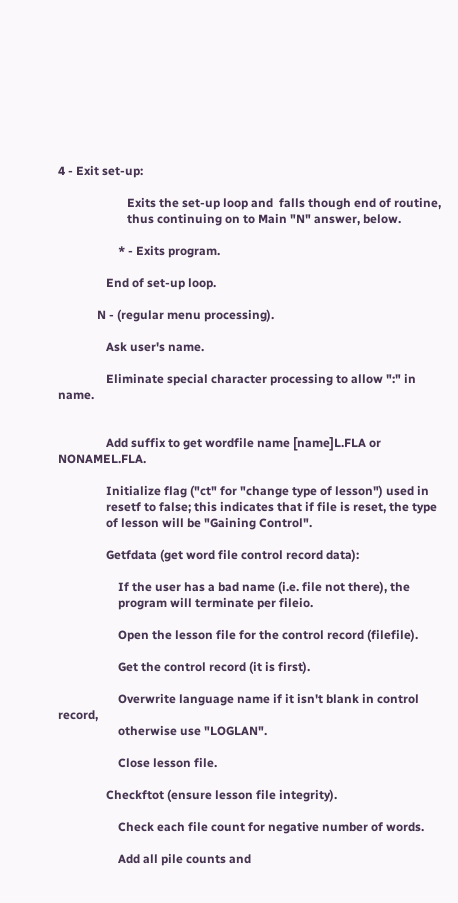4 - Exit set-up:

                       Exits the set-up loop and  falls though end of routine,
                       thus continuing on to Main "N" answer, below.

                    * - Exits program.

                End of set-up loop.

             N - (regular menu processing).

                Ask user's name.

                Eliminate special character processing to allow ":" in name.


                Add suffix to get wordfile name [name]L.FLA or NONAMEL.FLA.

                Initialize flag ("ct" for "change type of lesson") used in
                resetf to false; this indicates that if file is reset, the type
                of lesson will be "Gaining Control".

                Getfdata (get word file control record data):

                    If the user has a bad name (i.e. file not there), the
                    program will terminate per fileio.

                    Open the lesson file for the control record (filefile).

                    Get the control record (it is first).

                    Overwrite language name if it isn't blank in control record,
                    otherwise use "LOGLAN".

                    Close lesson file.

                Checkftot (ensure lesson file integrity).

                    Check each file count for negative number of words.

                    Add all pile counts and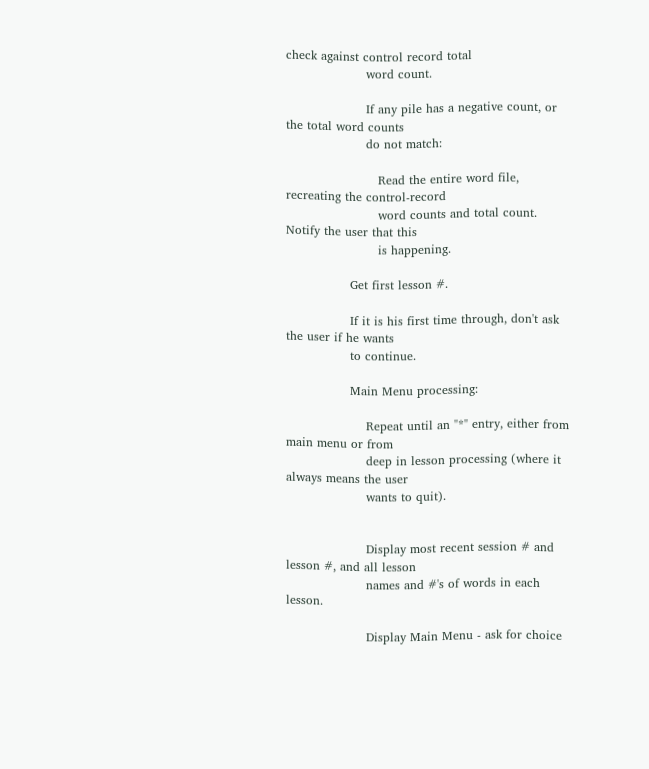check against control record total
                    word count.

                    If any pile has a negative count, or the total word counts
                    do not match:

                       Read the entire word file, recreating the control-record
                       word counts and total count.  Notify the user that this
                       is happening.

                Get first lesson #.

                If it is his first time through, don't ask the user if he wants
                to continue.

                Main Menu processing:

                    Repeat until an "*" entry, either from main menu or from
                    deep in lesson processing (where it always means the user
                    wants to quit).


                    Display most recent session # and lesson #, and all lesson
                    names and #'s of words in each lesson.

                    Display Main Menu - ask for choice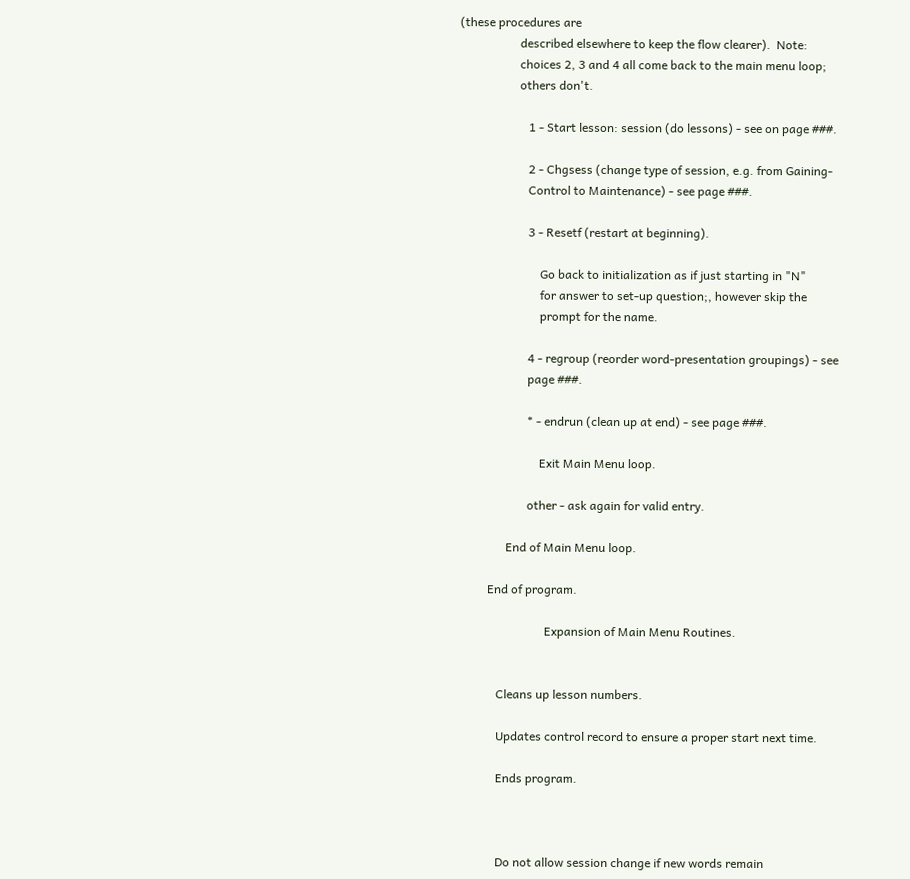(these procedures are
                    described elsewhere to keep the flow clearer).  Note:
                    choices 2, 3 and 4 all come back to the main menu loop;
                    others don't.

                       1 - Start lesson: session (do lessons) - see on page ###.

                       2 - Chgsess (change type of session, e.g. from Gaining-
                       Control to Maintenance) - see page ###.

                       3 - Resetf (restart at beginning).

                           Go back to initialization as if just starting in "N"
                           for answer to set-up question;, however skip the
                           prompt for the name.

                       4 - regroup (reorder word-presentation groupings) - see
                       page ###.

                       * - endrun (clean up at end) - see page ###.

                           Exit Main Menu loop.

                       other - ask again for valid entry.

                End of Main Menu loop.

          End of program.

                             Expansion of Main Menu Routines.


             Cleans up lesson numbers.

             Updates control record to ensure a proper start next time.

             Ends program.



             Do not allow session change if new words remain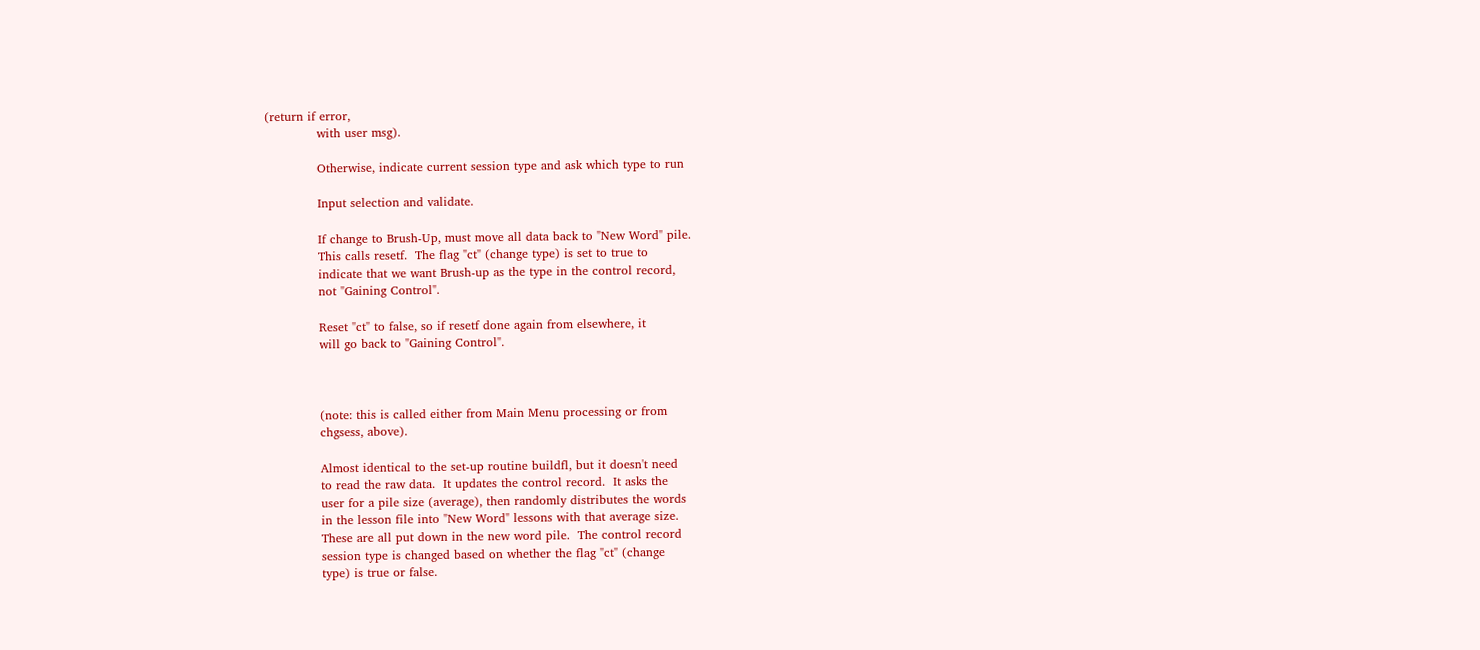(return if error,
             with user msg).

             Otherwise, indicate current session type and ask which type to run

             Input selection and validate.

             If change to Brush-Up, must move all data back to "New Word" pile.
             This calls resetf.  The flag "ct" (change type) is set to true to
             indicate that we want Brush-up as the type in the control record,
             not "Gaining Control".

             Reset "ct" to false, so if resetf done again from elsewhere, it
             will go back to "Gaining Control".



             (note: this is called either from Main Menu processing or from
             chgsess, above).

             Almost identical to the set-up routine buildfl, but it doesn't need
             to read the raw data.  It updates the control record.  It asks the
             user for a pile size (average), then randomly distributes the words
             in the lesson file into "New Word" lessons with that average size.
             These are all put down in the new word pile.  The control record
             session type is changed based on whether the flag "ct" (change
             type) is true or false.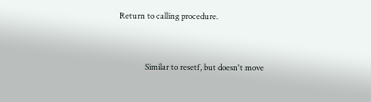Return to calling procedure.


             Similar to resetf, but doesn't move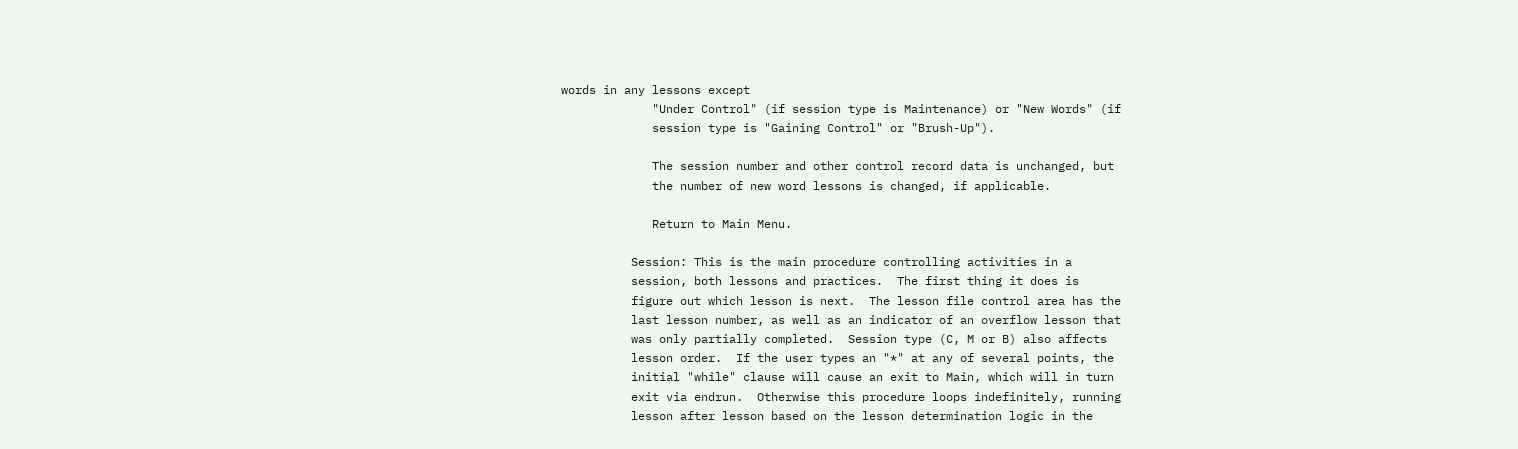words in any lessons except
             "Under Control" (if session type is Maintenance) or "New Words" (if
             session type is "Gaining Control" or "Brush-Up").

             The session number and other control record data is unchanged, but
             the number of new word lessons is changed, if applicable.

             Return to Main Menu.

          Session: This is the main procedure controlling activities in a
          session, both lessons and practices.  The first thing it does is
          figure out which lesson is next.  The lesson file control area has the
          last lesson number, as well as an indicator of an overflow lesson that
          was only partially completed.  Session type (C, M or B) also affects
          lesson order.  If the user types an "*" at any of several points, the
          initial "while" clause will cause an exit to Main, which will in turn
          exit via endrun.  Otherwise this procedure loops indefinitely, running
          lesson after lesson based on the lesson determination logic in the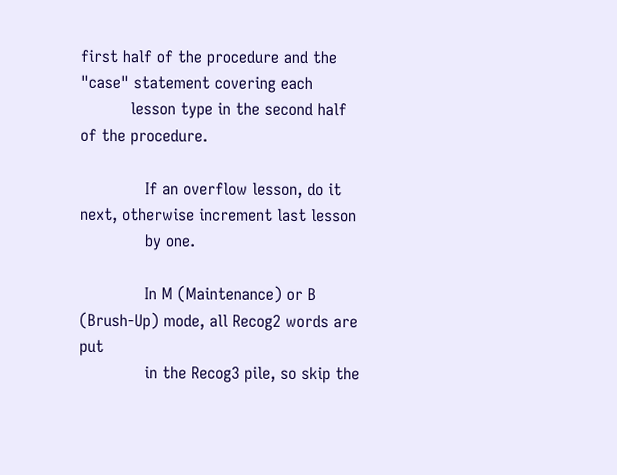first half of the procedure and the "case" statement covering each
          lesson type in the second half of the procedure.

             If an overflow lesson, do it next, otherwise increment last lesson
             by one.

             In M (Maintenance) or B (Brush-Up) mode, all Recog2 words are put
             in the Recog3 pile, so skip the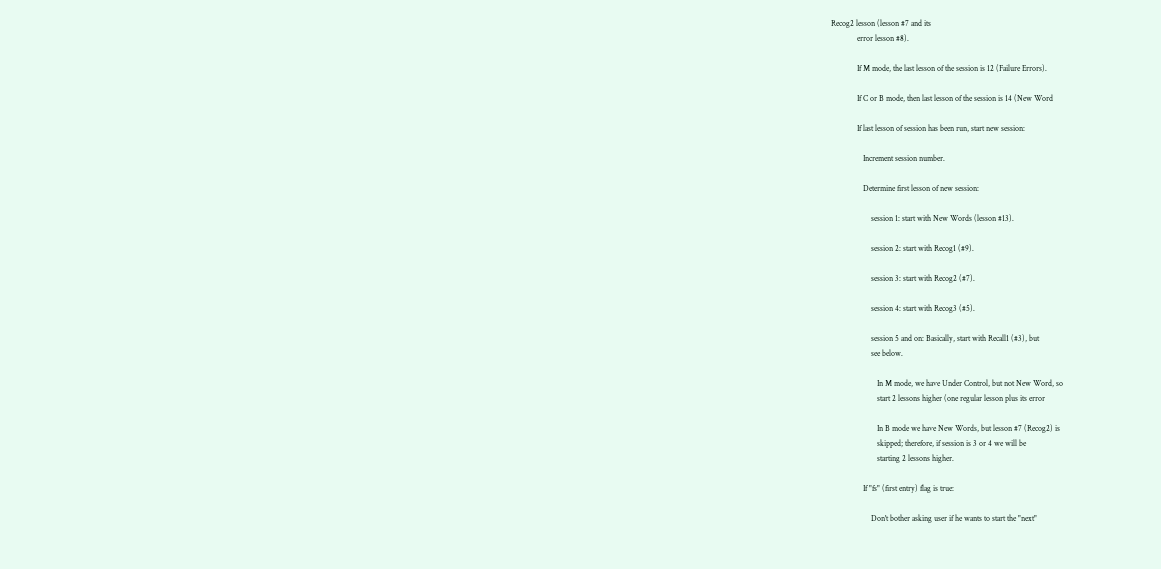Recog2 lesson (lesson #7 and its
             error lesson #8).

             If M mode, the last lesson of the session is 12 (Failure Errors).

             If C or B mode, then last lesson of the session is 14 (New Word

             If last lesson of session has been run, start new session:

                Increment session number.

                Determine first lesson of new session:

                    session 1: start with New Words (lesson #13).

                    session 2: start with Recog1 (#9).

                    session 3: start with Recog2 (#7).

                    session 4: start with Recog3 (#5).

                    session 5 and on: Basically, start with Recall1 (#3), but
                    see below.

                       In M mode, we have Under Control, but not New Word, so
                       start 2 lessons higher (one regular lesson plus its error

                       In B mode we have New Words, but lesson #7 (Recog2) is
                       skipped; therefore, if session is 3 or 4 we will be
                       starting 2 lessons higher.

                If "fs" (first entry) flag is true:

                    Don't bother asking user if he wants to start the "next"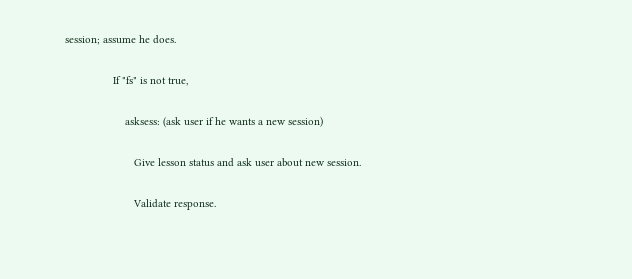session; assume he does.

                If "fs" is not true,

                    asksess: (ask user if he wants a new session)

                       Give lesson status and ask user about new session.

                       Validate response.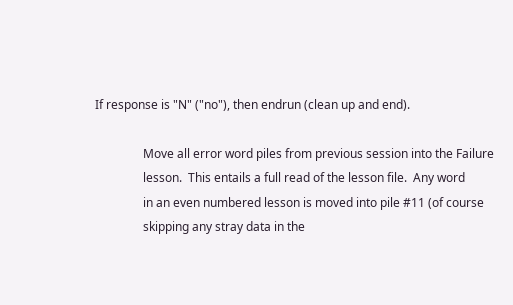If response is "N" ("no"), then endrun (clean up and end).

                Move all error word piles from previous session into the Failure
                lesson.  This entails a full read of the lesson file.  Any word
                in an even numbered lesson is moved into pile #11 (of course
                skipping any stray data in the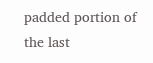padded portion of the last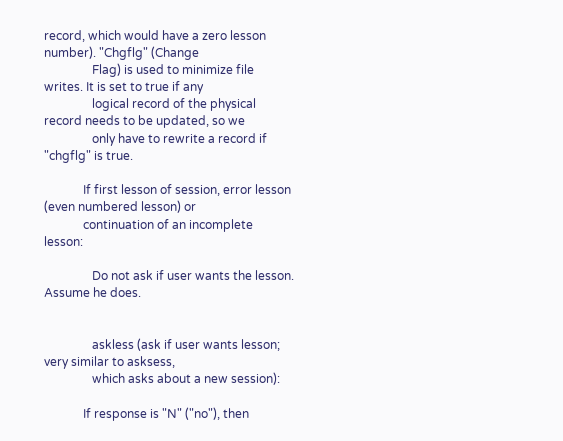record, which would have a zero lesson number). "Chgflg" (Change
                Flag) is used to minimize file writes. It is set to true if any
                logical record of the physical record needs to be updated, so we
                only have to rewrite a record if "chgflg" is true.

             If first lesson of session, error lesson (even numbered lesson) or
             continuation of an incomplete lesson:

                Do not ask if user wants the lesson.  Assume he does.


                askless (ask if user wants lesson; very similar to asksess,
                which asks about a new session):

             If response is "N" ("no"), then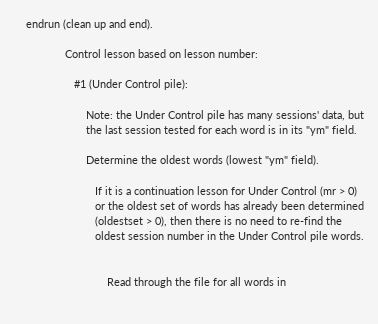endrun (clean up and end).

             Control lesson based on lesson number:

                #1 (Under Control pile):

                    Note: the Under Control pile has many sessions' data, but
                    the last session tested for each word is in its "ym" field.

                    Determine the oldest words (lowest "ym" field).

                       If it is a continuation lesson for Under Control (mr > 0)
                       or the oldest set of words has already been determined
                       (oldestset > 0), then there is no need to re-find the
                       oldest session number in the Under Control pile words.


                           Read through the file for all words in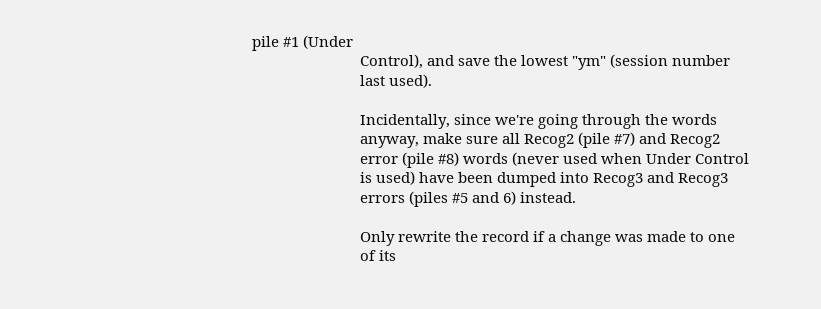pile #1 (Under
                           Control), and save the lowest "ym" (session number
                           last used).

                           Incidentally, since we're going through the words
                           anyway, make sure all Recog2 (pile #7) and Recog2
                           error (pile #8) words (never used when Under Control
                           is used) have been dumped into Recog3 and Recog3
                           errors (piles #5 and 6) instead.

                           Only rewrite the record if a change was made to one
                           of its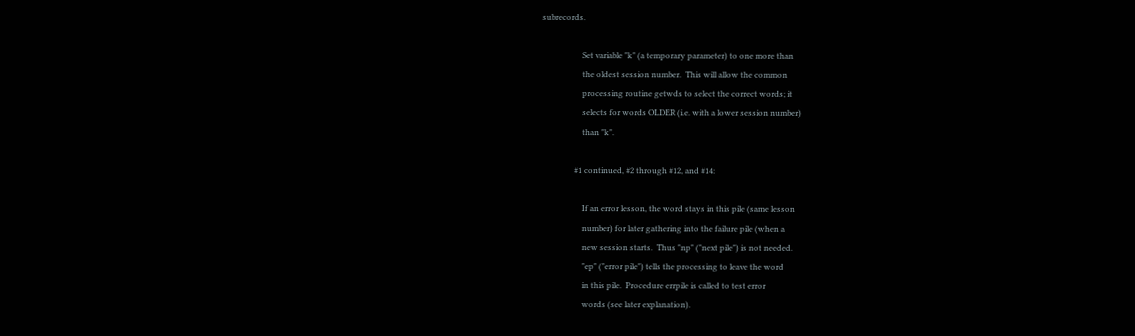subrecords.

                    Set variable "k" (a temporary parameter) to one more than
                    the oldest session number.  This will allow the common
                    processing routine getwds to select the correct words; it
                    selects for words OLDER (i.e. with a lower session number)
                    than "k".

                #1 continued, #2 through #12, and #14:

                    If an error lesson, the word stays in this pile (same lesson
                    number) for later gathering into the failure pile (when a
                    new session starts.  Thus "np" ("next pile") is not needed.
                    "ep" ("error pile") tells the processing to leave the word
                    in this pile.  Procedure errpile is called to test error
                    words (see later explanation).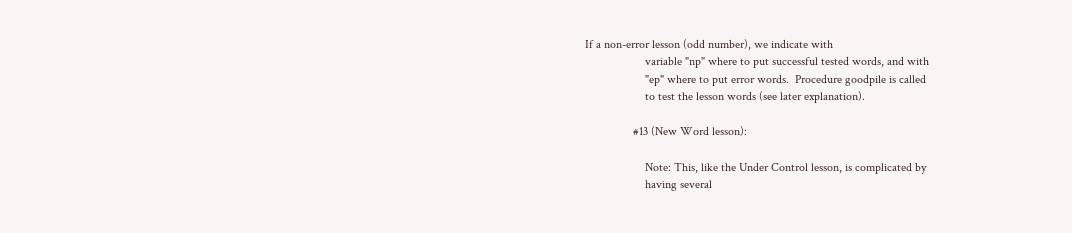If a non-error lesson (odd number), we indicate with
                    variable "np" where to put successful tested words, and with
                    "ep" where to put error words.  Procedure goodpile is called
                    to test the lesson words (see later explanation).

                #13 (New Word lesson):

                    Note: This, like the Under Control lesson, is complicated by
                    having several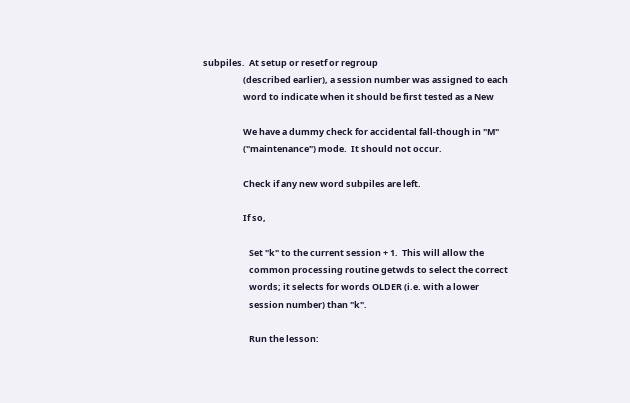subpiles.  At setup or resetf or regroup
                    (described earlier), a session number was assigned to each
                    word to indicate when it should be first tested as a New

                    We have a dummy check for accidental fall-though in "M"
                    ("maintenance") mode.  It should not occur.

                    Check if any new word subpiles are left.

                    If so,

                       Set "k" to the current session + 1.  This will allow the
                       common processing routine getwds to select the correct
                       words; it selects for words OLDER (i.e. with a lower
                       session number) than "k".

                       Run the lesson: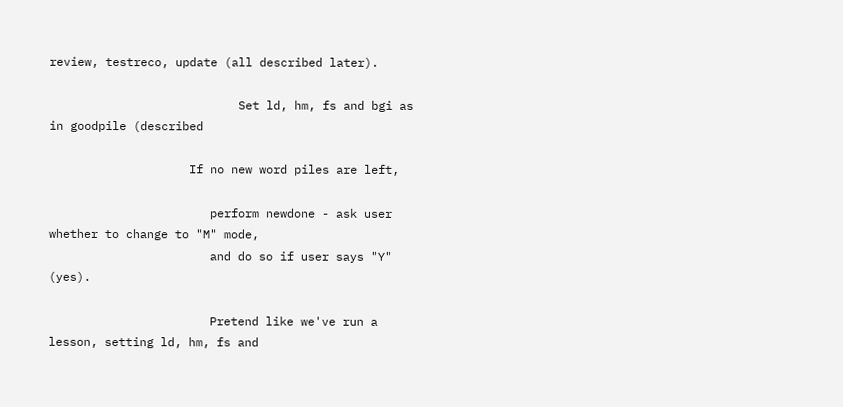review, testreco, update (all described later).

                           Set ld, hm, fs and bgi as in goodpile (described

                    If no new word piles are left,

                       perform newdone - ask user whether to change to "M" mode,
                       and do so if user says "Y" (yes).

                       Pretend like we've run a lesson, setting ld, hm, fs and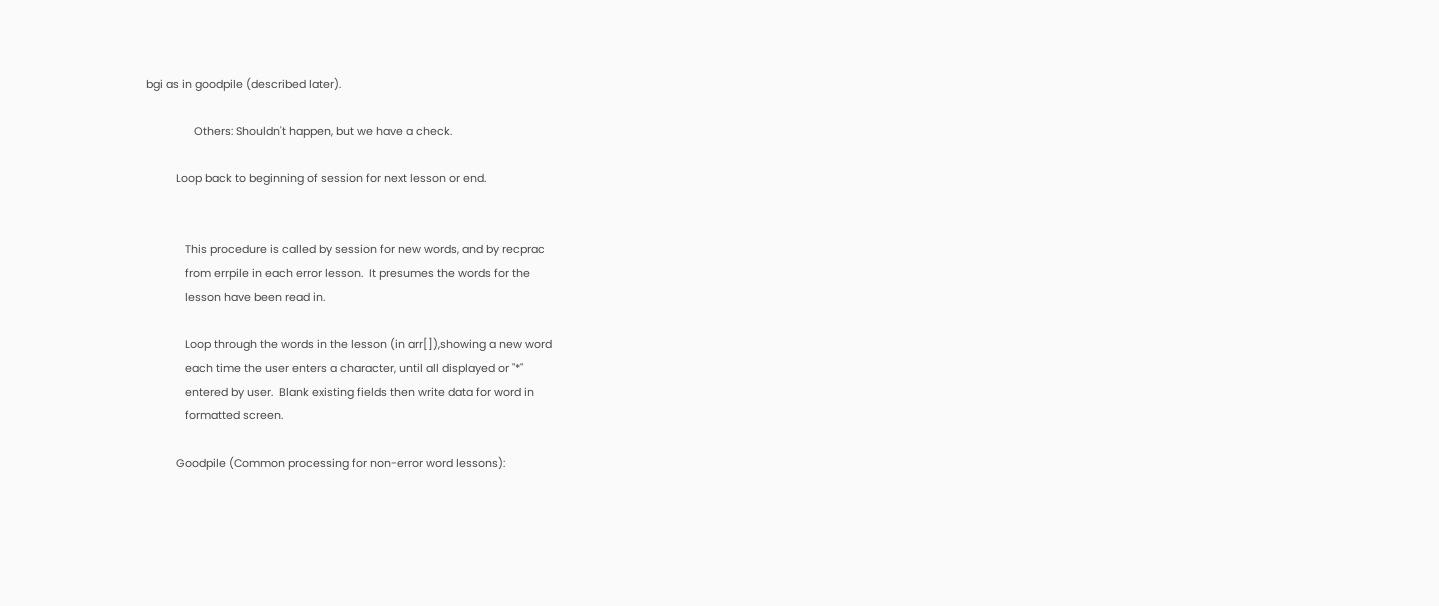bgi as in goodpile (described later).

                Others: Shouldn't happen, but we have a check.

          Loop back to beginning of session for next lesson or end.


             This procedure is called by session for new words, and by recprac
             from errpile in each error lesson.  It presumes the words for the
             lesson have been read in.

             Loop through the words in the lesson (in arr[]),showing a new word
             each time the user enters a character, until all displayed or "*"
             entered by user.  Blank existing fields then write data for word in
             formatted screen.

          Goodpile (Common processing for non-error word lessons):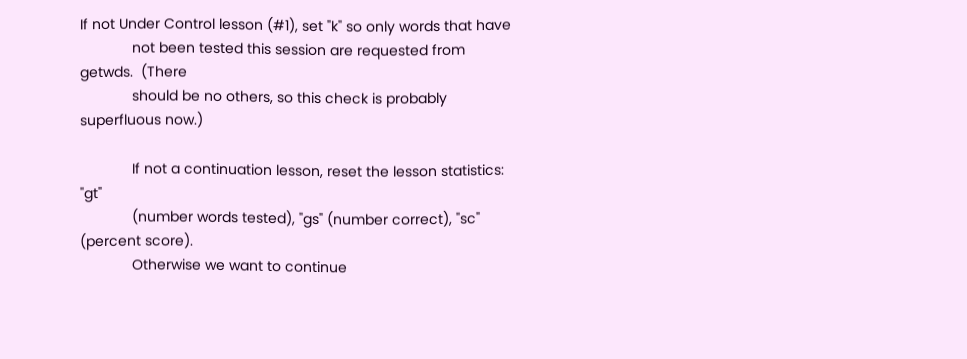If not Under Control lesson (#1), set "k" so only words that have
             not been tested this session are requested from getwds.  (There
             should be no others, so this check is probably superfluous now.)

             If not a continuation lesson, reset the lesson statistics: "gt"
             (number words tested), "gs" (number correct), "sc" (percent score).
             Otherwise we want to continue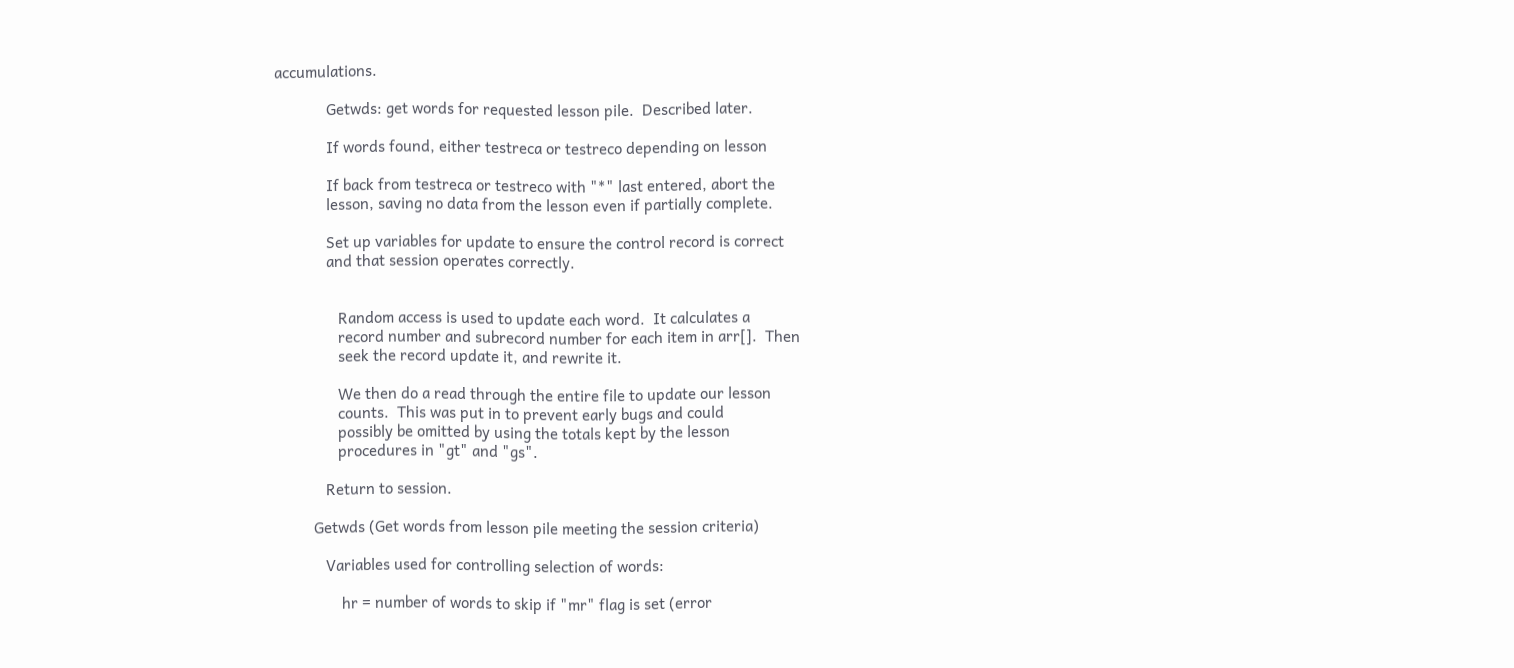accumulations.

             Getwds: get words for requested lesson pile.  Described later.

             If words found, either testreca or testreco depending on lesson

             If back from testreca or testreco with "*" last entered, abort the
             lesson, saving no data from the lesson even if partially complete.

             Set up variables for update to ensure the control record is correct
             and that session operates correctly.


                Random access is used to update each word.  It calculates a
                record number and subrecord number for each item in arr[].  Then
                seek the record update it, and rewrite it.

                We then do a read through the entire file to update our lesson
                counts.  This was put in to prevent early bugs and could
                possibly be omitted by using the totals kept by the lesson
                procedures in "gt" and "gs".

             Return to session.

          Getwds (Get words from lesson pile meeting the session criteria)

             Variables used for controlling selection of words:

                 hr = number of words to skip if "mr" flag is set (error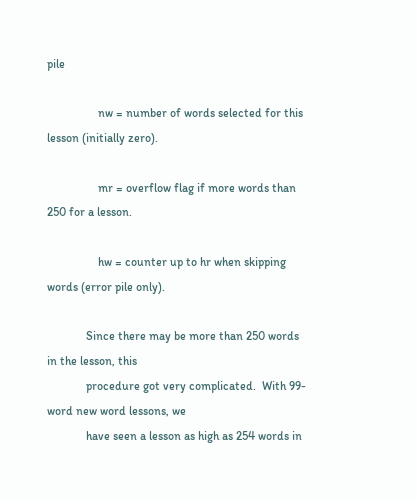pile

                 nw = number of words selected for this lesson (initially zero).

                 mr = overflow flag if more words than 250 for a lesson.

                 hw = counter up to hr when skipping words (error pile only).

             Since there may be more than 250 words in the lesson, this
             procedure got very complicated.  With 99-word new word lessons, we
             have seen a lesson as high as 254 words in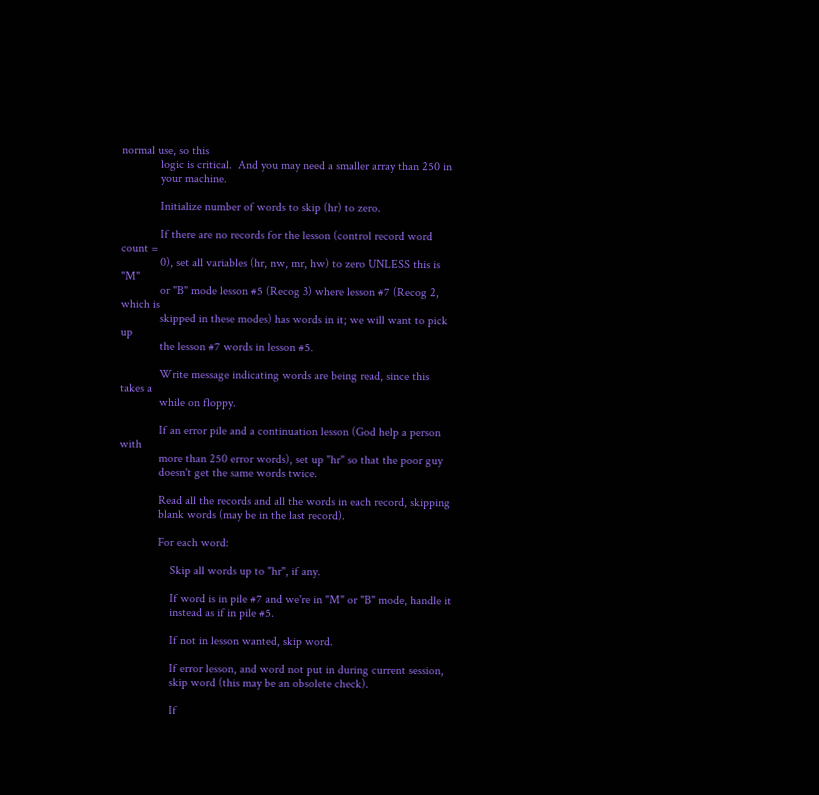normal use, so this
             logic is critical.  And you may need a smaller array than 250 in
             your machine.

             Initialize number of words to skip (hr) to zero.

             If there are no records for the lesson (control record word count =
             0), set all variables (hr, nw, mr, hw) to zero UNLESS this is "M"
             or "B" mode lesson #5 (Recog 3) where lesson #7 (Recog 2, which is
             skipped in these modes) has words in it; we will want to pick up
             the lesson #7 words in lesson #5.

             Write message indicating words are being read, since this takes a
             while on floppy.

             If an error pile and a continuation lesson (God help a person with
             more than 250 error words), set up "hr" so that the poor guy
             doesn't get the same words twice.

             Read all the records and all the words in each record, skipping
             blank words (may be in the last record).

             For each word:

                 Skip all words up to "hr", if any.

                 If word is in pile #7 and we're in "M" or "B" mode, handle it
                 instead as if in pile #5.

                 If not in lesson wanted, skip word.

                 If error lesson, and word not put in during current session,
                 skip word (this may be an obsolete check).

                 If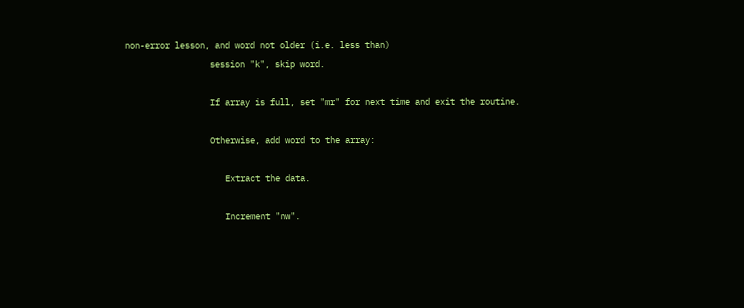non-error lesson, and word not older (i.e. less than)
                 session "k", skip word.

                 If array is full, set "mr" for next time and exit the routine.

                 Otherwise, add word to the array:

                    Extract the data.

                    Increment "nw".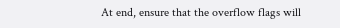At end, ensure that the overflow flags will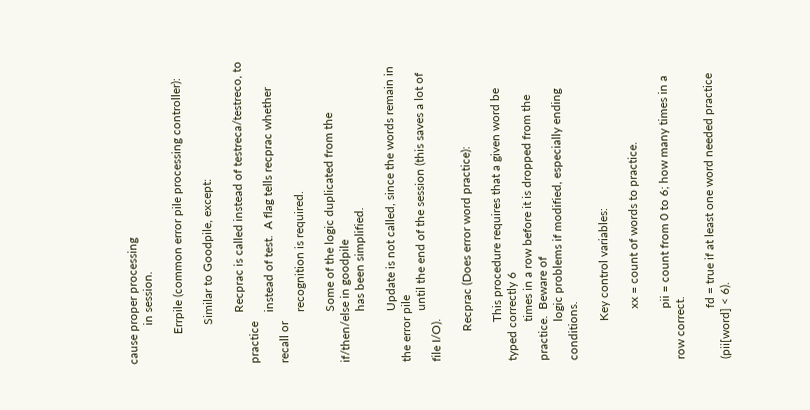cause proper processing
             in session.

          Errpile (common error pile processing controller):

             Similar to Goodpile, except:

                 Recprac is called instead of testreca/testreco, to practice
                 instead of test.  A flag tells recprac whether recall or
                 recognition is required.

                 Some of the logic duplicated from the if/then/else in goodpile
                 has been simplified.

                 Update is not called, since the words remain in the error pile
                 until the end of the session (this saves a lot of file I/O).

          Recprac (Does error word practice):

             This procedure requires that a given word be typed correctly 6
             times in a row before it is dropped from the practice.  Beware of
             logic problems if modified, especially ending conditions.

             Key control variables:

                 xx = count of words to practice.

                 pii = count from 0 to 6; how many times in a row correct.

                 fd = true if at least one word needed practice (pii[word] < 6).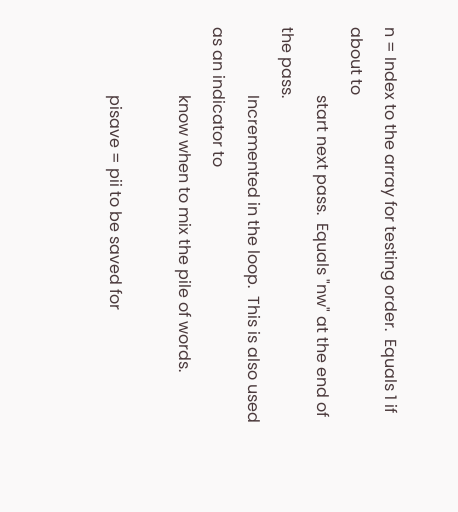n = Index to the array for testing order.  Equals 1 if about to
                 start next pass.  Equals "nw" at the end of the pass.
                 Incremented in the loop.  This is also used as an indicator to
                 know when to mix the pile of words.

                 pisave = pii to be saved for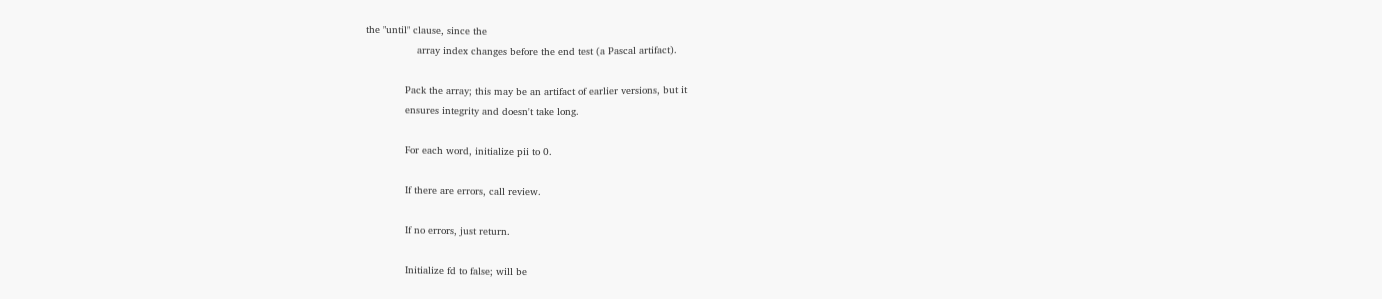the "until" clause, since the
                 array index changes before the end test (a Pascal artifact).

             Pack the array; this may be an artifact of earlier versions, but it
             ensures integrity and doesn't take long.

             For each word, initialize pii to 0.

             If there are errors, call review.

             If no errors, just return.

             Initialize fd to false; will be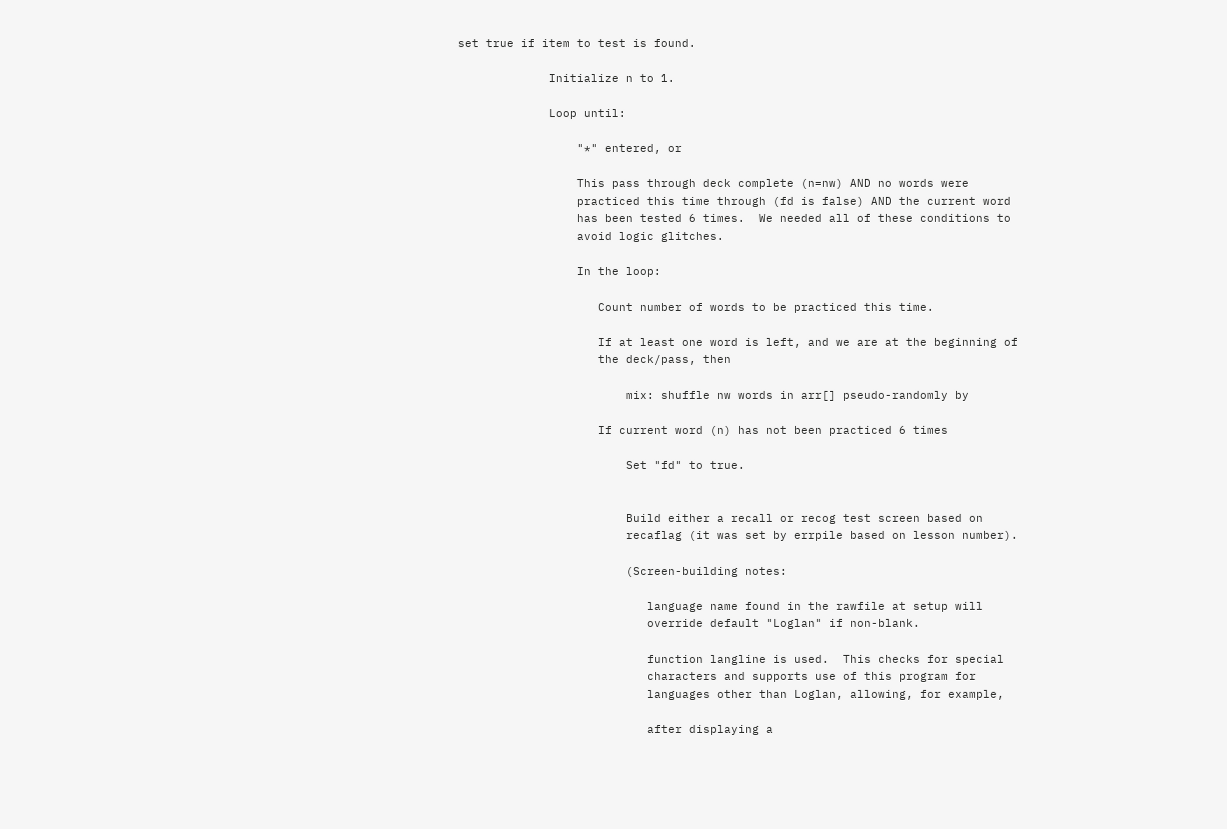set true if item to test is found.

             Initialize n to 1.

             Loop until:

                 "*" entered, or

                 This pass through deck complete (n=nw) AND no words were
                 practiced this time through (fd is false) AND the current word
                 has been tested 6 times.  We needed all of these conditions to
                 avoid logic glitches.

                 In the loop:

                    Count number of words to be practiced this time.

                    If at least one word is left, and we are at the beginning of
                    the deck/pass, then

                        mix: shuffle nw words in arr[] pseudo-randomly by

                    If current word (n) has not been practiced 6 times

                        Set "fd" to true.


                        Build either a recall or recog test screen based on
                        recaflag (it was set by errpile based on lesson number).

                        (Screen-building notes:

                           language name found in the rawfile at setup will
                           override default "Loglan" if non-blank.

                           function langline is used.  This checks for special
                           characters and supports use of this program for
                           languages other than Loglan, allowing, for example,

                           after displaying a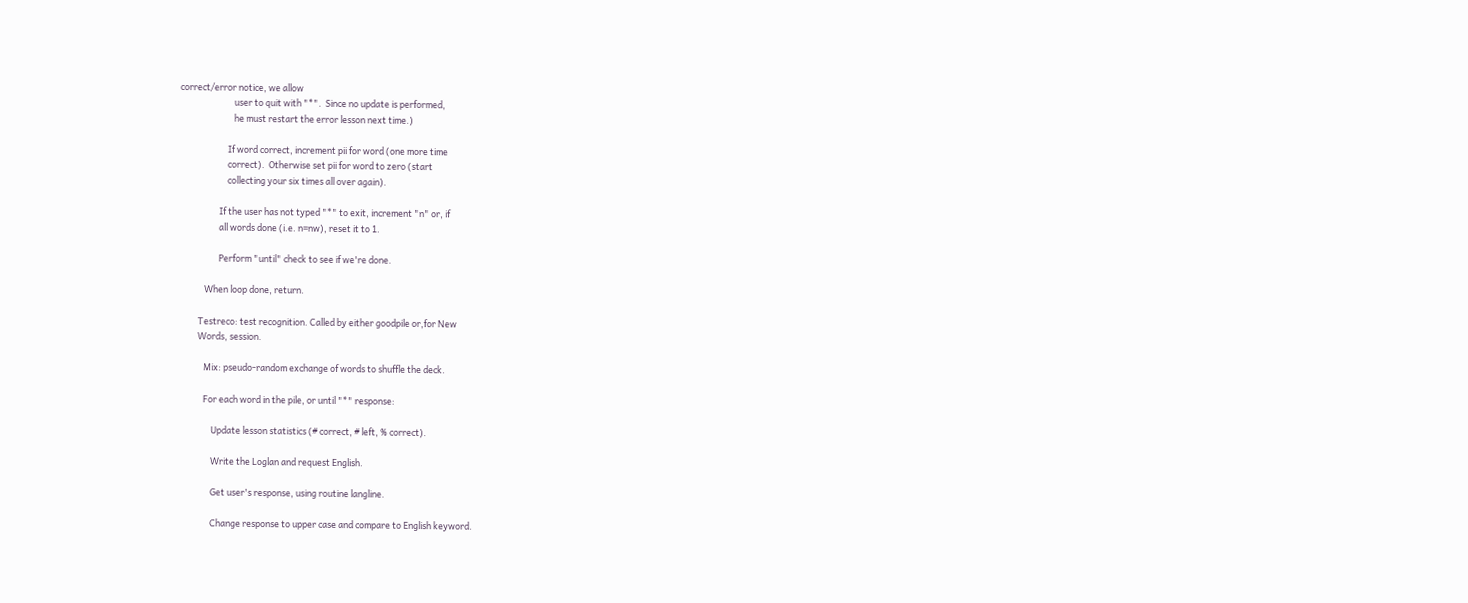correct/error notice, we allow
                           user to quit with "*".  Since no update is performed,
                           he must restart the error lesson next time.)

                        If word correct, increment pii for word (one more time
                        correct).  Otherwise set pii for word to zero (start
                        collecting your six times all over again).

                    If the user has not typed "*" to exit, increment "n" or, if
                    all words done (i.e. n=nw), reset it to 1.

                    Perform "until" check to see if we're done.

             When loop done, return.

          Testreco: test recognition. Called by either goodpile or,for New
          Words, session.

             Mix: pseudo-random exchange of words to shuffle the deck.

             For each word in the pile, or until "*" response:

                 Update lesson statistics (# correct, # left, % correct).

                 Write the Loglan and request English.

                 Get user's response, using routine langline.

                 Change response to upper case and compare to English keyword.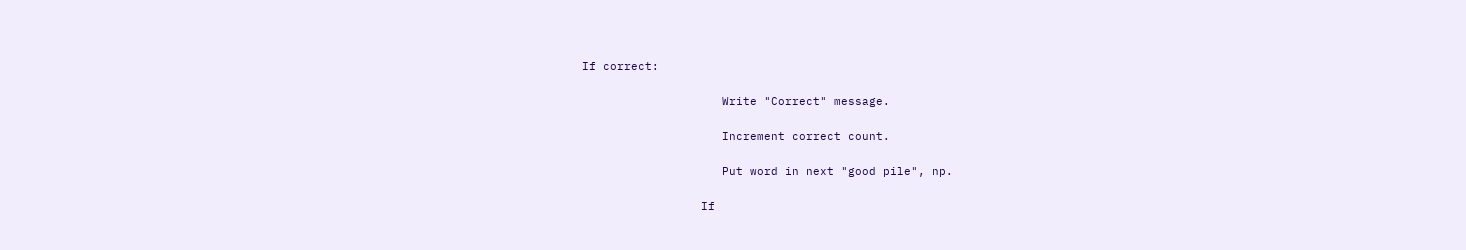If correct:

                    Write "Correct" message.

                    Increment correct count.

                    Put word in next "good pile", np.

                 If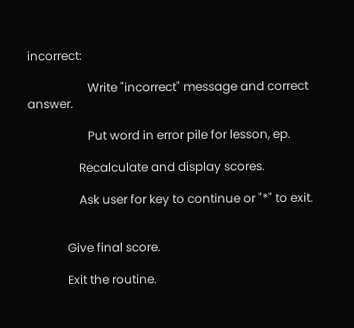incorrect:

                    Write "incorrect" message and correct answer.

                    Put word in error pile for lesson, ep.

                 Recalculate and display scores.

                 Ask user for key to continue or "*" to exit.


             Give final score.

             Exit the routine.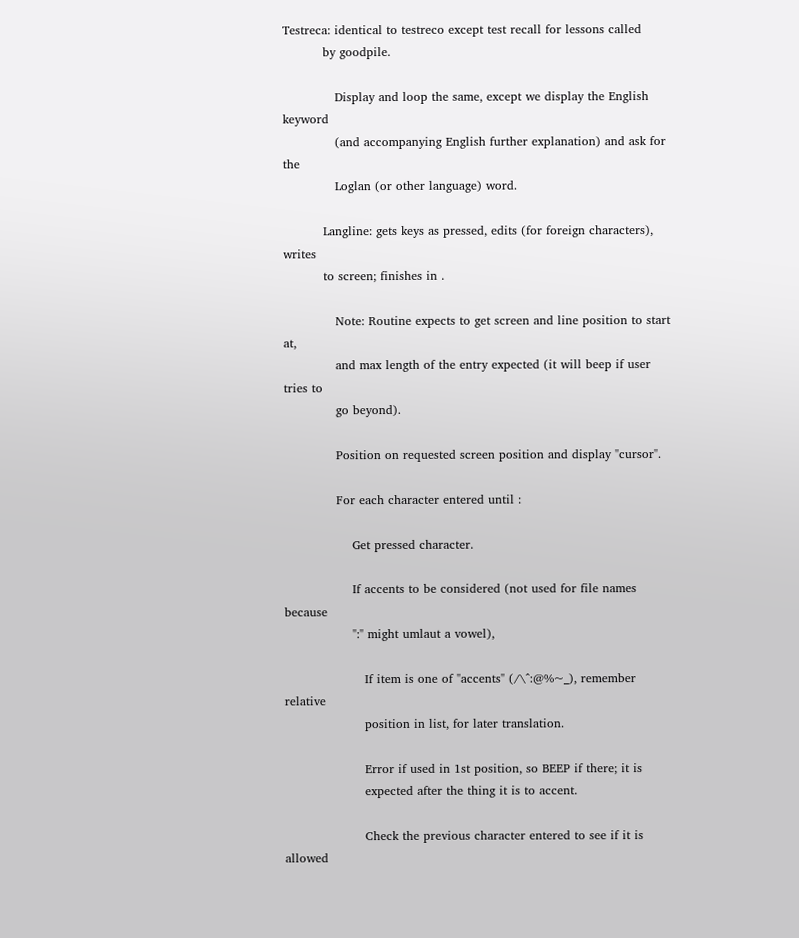Testreca: identical to testreco except test recall for lessons called
          by goodpile.

             Display and loop the same, except we display the English keyword
             (and accompanying English further explanation) and ask for the
             Loglan (or other language) word.

          Langline: gets keys as pressed, edits (for foreign characters), writes
          to screen; finishes in .

             Note: Routine expects to get screen and line position to start at,
             and max length of the entry expected (it will beep if user tries to
             go beyond).

             Position on requested screen position and display "cursor".

             For each character entered until :

                 Get pressed character.

                 If accents to be considered (not used for file names because
                 ":" might umlaut a vowel),

                    If item is one of "accents" (/\^:@%~_), remember relative
                    position in list, for later translation.

                    Error if used in 1st position, so BEEP if there; it is
                    expected after the thing it is to accent.

                    Check the previous character entered to see if it is allowed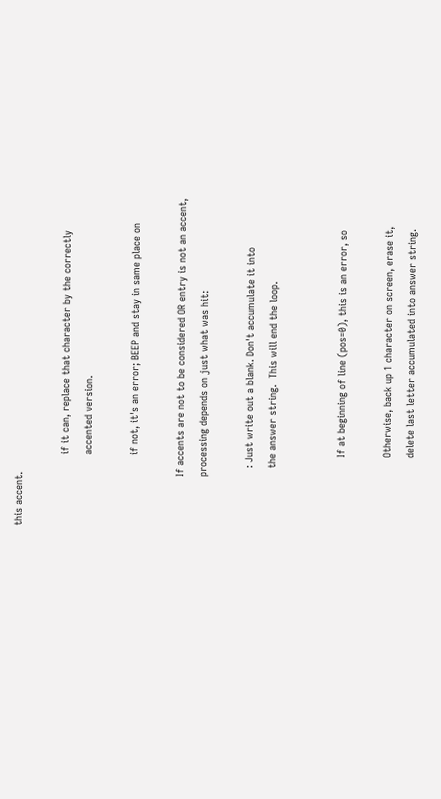this accent.

                        if it can, replace that character by the correctly
                        accented version.

                        if not, it's an error; BEEP and stay in same place on

                 If accents are not to be considered OR entry is not an accent,
                 processing depends on just what was hit:

                    : Just write out a blank. Don't accumulate it into
                    the answer string.  This will end the loop.


                        If at beginning of line (pos=0), this is an error, so

                        Otherwise, back up 1 character on screen, erase it,
                        delete last letter accumulated into answer string.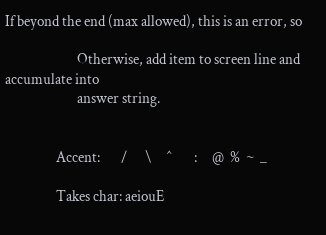If beyond the end (max allowed), this is an error, so

                        Otherwise, add item to screen line and accumulate into
                        answer string.


                 Accent:       /      \     ^       :     @  %  ~  _

                 Takes char: aeiouE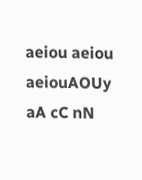aeiou aeiou aeiouAOUy aA cC nN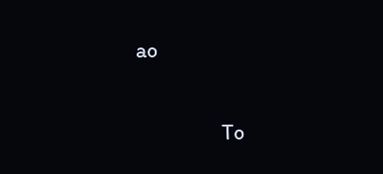ao

                 To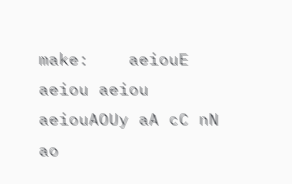make:    aeiouE aeiou aeiou aeiouAOUy aA cC nN ao